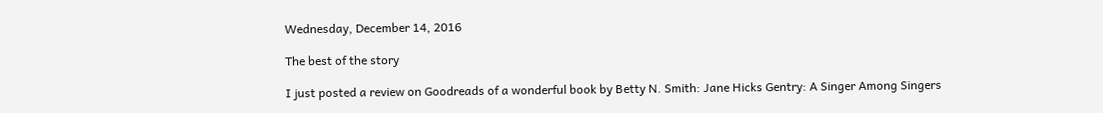Wednesday, December 14, 2016

The best of the story

I just posted a review on Goodreads of a wonderful book by Betty N. Smith: Jane Hicks Gentry: A Singer Among Singers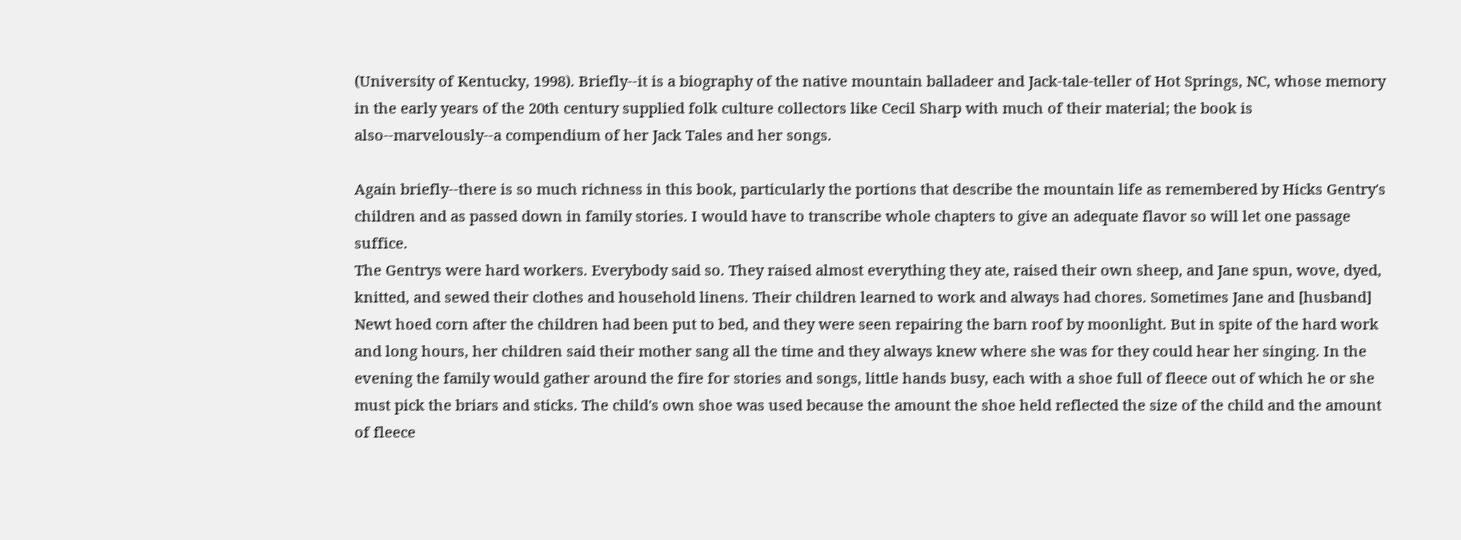(University of Kentucky, 1998). Briefly--it is a biography of the native mountain balladeer and Jack-tale-teller of Hot Springs, NC, whose memory in the early years of the 20th century supplied folk culture collectors like Cecil Sharp with much of their material; the book is also--marvelously--a compendium of her Jack Tales and her songs.

Again briefly--there is so much richness in this book, particularly the portions that describe the mountain life as remembered by Hicks Gentry's children and as passed down in family stories. I would have to transcribe whole chapters to give an adequate flavor so will let one passage suffice.
The Gentrys were hard workers. Everybody said so. They raised almost everything they ate, raised their own sheep, and Jane spun, wove, dyed, knitted, and sewed their clothes and household linens. Their children learned to work and always had chores. Sometimes Jane and [husband] Newt hoed corn after the children had been put to bed, and they were seen repairing the barn roof by moonlight. But in spite of the hard work and long hours, her children said their mother sang all the time and they always knew where she was for they could hear her singing. In the evening the family would gather around the fire for stories and songs, little hands busy, each with a shoe full of fleece out of which he or she must pick the briars and sticks. The child's own shoe was used because the amount the shoe held reflected the size of the child and the amount of fleece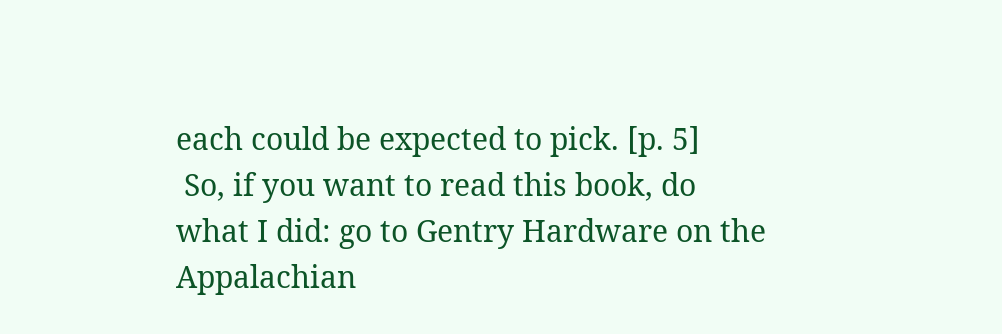each could be expected to pick. [p. 5]
 So, if you want to read this book, do what I did: go to Gentry Hardware on the Appalachian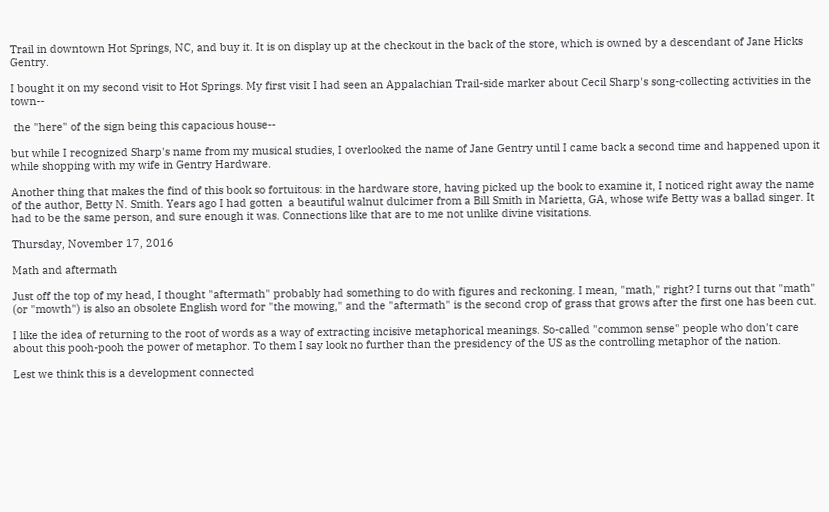Trail in downtown Hot Springs, NC, and buy it. It is on display up at the checkout in the back of the store, which is owned by a descendant of Jane Hicks Gentry.

I bought it on my second visit to Hot Springs. My first visit I had seen an Appalachian Trail-side marker about Cecil Sharp's song-collecting activities in the town--

 the "here" of the sign being this capacious house--

but while I recognized Sharp's name from my musical studies, I overlooked the name of Jane Gentry until I came back a second time and happened upon it while shopping with my wife in Gentry Hardware.

Another thing that makes the find of this book so fortuitous: in the hardware store, having picked up the book to examine it, I noticed right away the name of the author, Betty N. Smith. Years ago I had gotten  a beautiful walnut dulcimer from a Bill Smith in Marietta, GA, whose wife Betty was a ballad singer. It had to be the same person, and sure enough it was. Connections like that are to me not unlike divine visitations.

Thursday, November 17, 2016

Math and aftermath

Just off the top of my head, I thought "aftermath" probably had something to do with figures and reckoning. I mean, "math," right? I turns out that "math" (or "mowth") is also an obsolete English word for "the mowing," and the "aftermath" is the second crop of grass that grows after the first one has been cut.

I like the idea of returning to the root of words as a way of extracting incisive metaphorical meanings. So-called "common sense" people who don't care about this pooh-pooh the power of metaphor. To them I say look no further than the presidency of the US as the controlling metaphor of the nation.

Lest we think this is a development connected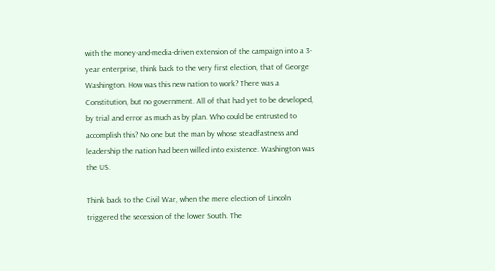with the money-and-media-driven extension of the campaign into a 3-year enterprise, think back to the very first election, that of George Washington. How was this new nation to work? There was a Constitution, but no government. All of that had yet to be developed, by trial and error as much as by plan. Who could be entrusted to accomplish this? No one but the man by whose steadfastness and leadership the nation had been willed into existence. Washington was the US.

Think back to the Civil War, when the mere election of Lincoln triggered the secession of the lower South. The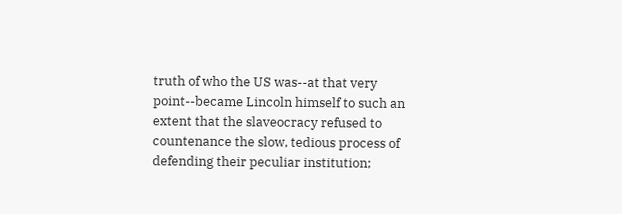truth of who the US was--at that very point--became Lincoln himself to such an extent that the slaveocracy refused to countenance the slow, tedious process of defending their peculiar institution;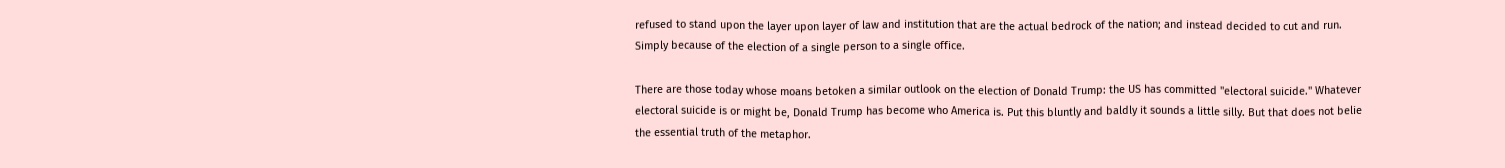refused to stand upon the layer upon layer of law and institution that are the actual bedrock of the nation; and instead decided to cut and run. Simply because of the election of a single person to a single office.

There are those today whose moans betoken a similar outlook on the election of Donald Trump: the US has committed "electoral suicide." Whatever electoral suicide is or might be, Donald Trump has become who America is. Put this bluntly and baldly it sounds a little silly. But that does not belie the essential truth of the metaphor.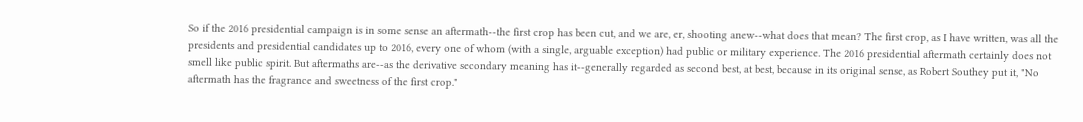So if the 2016 presidential campaign is in some sense an aftermath--the first crop has been cut, and we are, er, shooting anew--what does that mean? The first crop, as I have written, was all the presidents and presidential candidates up to 2016, every one of whom (with a single, arguable exception) had public or military experience. The 2016 presidential aftermath certainly does not smell like public spirit. But aftermaths are--as the derivative secondary meaning has it--generally regarded as second best, at best, because in its original sense, as Robert Southey put it, "No aftermath has the fragrance and sweetness of the first crop."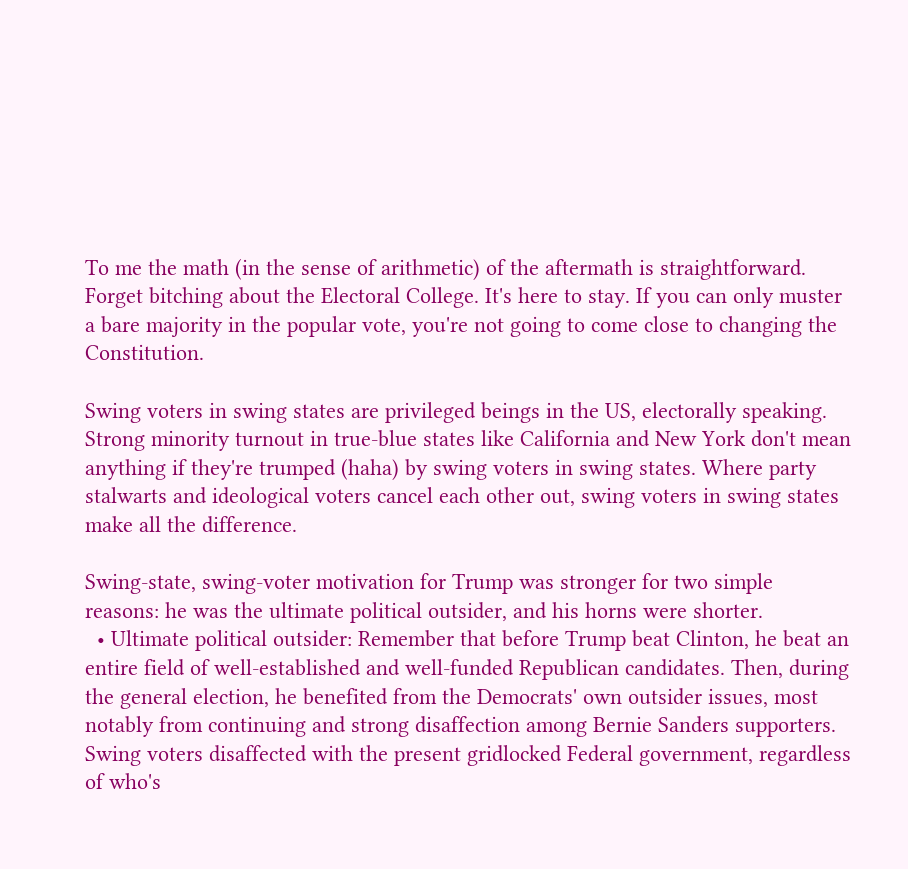To me the math (in the sense of arithmetic) of the aftermath is straightforward. Forget bitching about the Electoral College. It's here to stay. If you can only muster a bare majority in the popular vote, you're not going to come close to changing the Constitution.

Swing voters in swing states are privileged beings in the US, electorally speaking. Strong minority turnout in true-blue states like California and New York don't mean anything if they're trumped (haha) by swing voters in swing states. Where party stalwarts and ideological voters cancel each other out, swing voters in swing states make all the difference.

Swing-state, swing-voter motivation for Trump was stronger for two simple reasons: he was the ultimate political outsider, and his horns were shorter.
  • Ultimate political outsider: Remember that before Trump beat Clinton, he beat an entire field of well-established and well-funded Republican candidates. Then, during the general election, he benefited from the Democrats' own outsider issues, most notably from continuing and strong disaffection among Bernie Sanders supporters. Swing voters disaffected with the present gridlocked Federal government, regardless of who's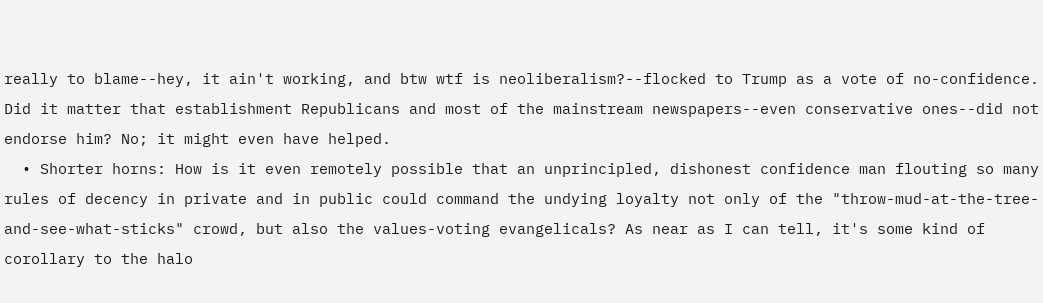really to blame--hey, it ain't working, and btw wtf is neoliberalism?--flocked to Trump as a vote of no-confidence. Did it matter that establishment Republicans and most of the mainstream newspapers--even conservative ones--did not endorse him? No; it might even have helped.
  • Shorter horns: How is it even remotely possible that an unprincipled, dishonest confidence man flouting so many rules of decency in private and in public could command the undying loyalty not only of the "throw-mud-at-the-tree-and-see-what-sticks" crowd, but also the values-voting evangelicals? As near as I can tell, it's some kind of corollary to the halo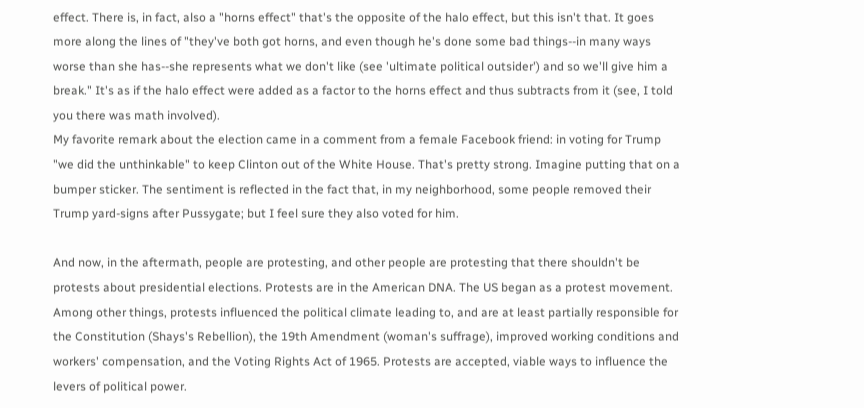effect. There is, in fact, also a "horns effect" that's the opposite of the halo effect, but this isn't that. It goes more along the lines of "they've both got horns, and even though he's done some bad things--in many ways worse than she has--she represents what we don't like (see 'ultimate political outsider') and so we'll give him a break." It's as if the halo effect were added as a factor to the horns effect and thus subtracts from it (see, I told you there was math involved).
My favorite remark about the election came in a comment from a female Facebook friend: in voting for Trump "we did the unthinkable" to keep Clinton out of the White House. That's pretty strong. Imagine putting that on a bumper sticker. The sentiment is reflected in the fact that, in my neighborhood, some people removed their Trump yard-signs after Pussygate; but I feel sure they also voted for him.

And now, in the aftermath, people are protesting, and other people are protesting that there shouldn't be protests about presidential elections. Protests are in the American DNA. The US began as a protest movement. Among other things, protests influenced the political climate leading to, and are at least partially responsible for the Constitution (Shays's Rebellion), the 19th Amendment (woman's suffrage), improved working conditions and workers' compensation, and the Voting Rights Act of 1965. Protests are accepted, viable ways to influence the levers of political power.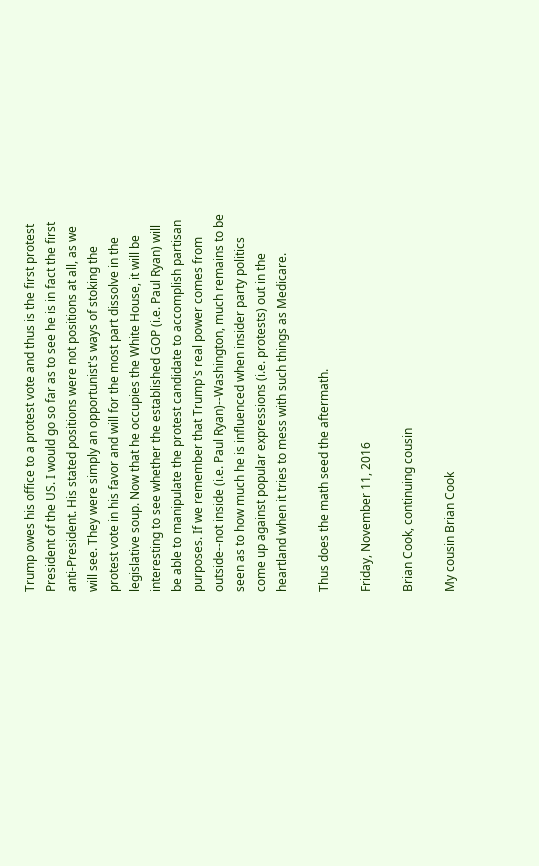Trump owes his office to a protest vote and thus is the first protest President of the US. I would go so far as to see he is in fact the first anti-President. His stated positions were not positions at all, as we will see. They were simply an opportunist's ways of stoking the protest vote in his favor and will for the most part dissolve in the legislative soup. Now that he occupies the White House, it will be interesting to see whether the established GOP (i.e. Paul Ryan) will be able to manipulate the protest candidate to accomplish partisan purposes. If we remember that Trump's real power comes from outside--not inside (i.e. Paul Ryan)--Washington, much remains to be seen as to how much he is influenced when insider party politics come up against popular expressions (i.e. protests) out in the heartland when it tries to mess with such things as Medicare.

Thus does the math seed the aftermath.

Friday, November 11, 2016

Brian Cook, continuing cousin

My cousin Brian Cook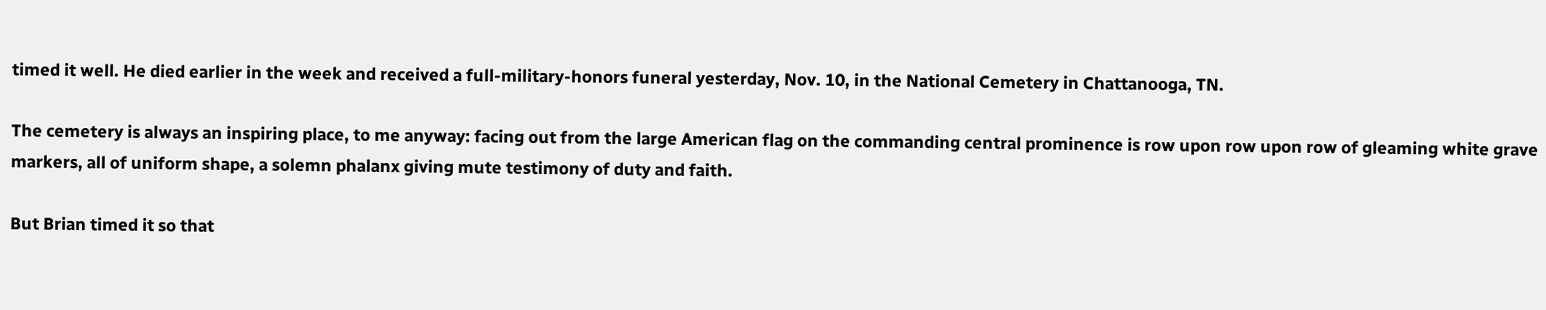timed it well. He died earlier in the week and received a full-military-honors funeral yesterday, Nov. 10, in the National Cemetery in Chattanooga, TN.

The cemetery is always an inspiring place, to me anyway: facing out from the large American flag on the commanding central prominence is row upon row upon row of gleaming white grave markers, all of uniform shape, a solemn phalanx giving mute testimony of duty and faith.

But Brian timed it so that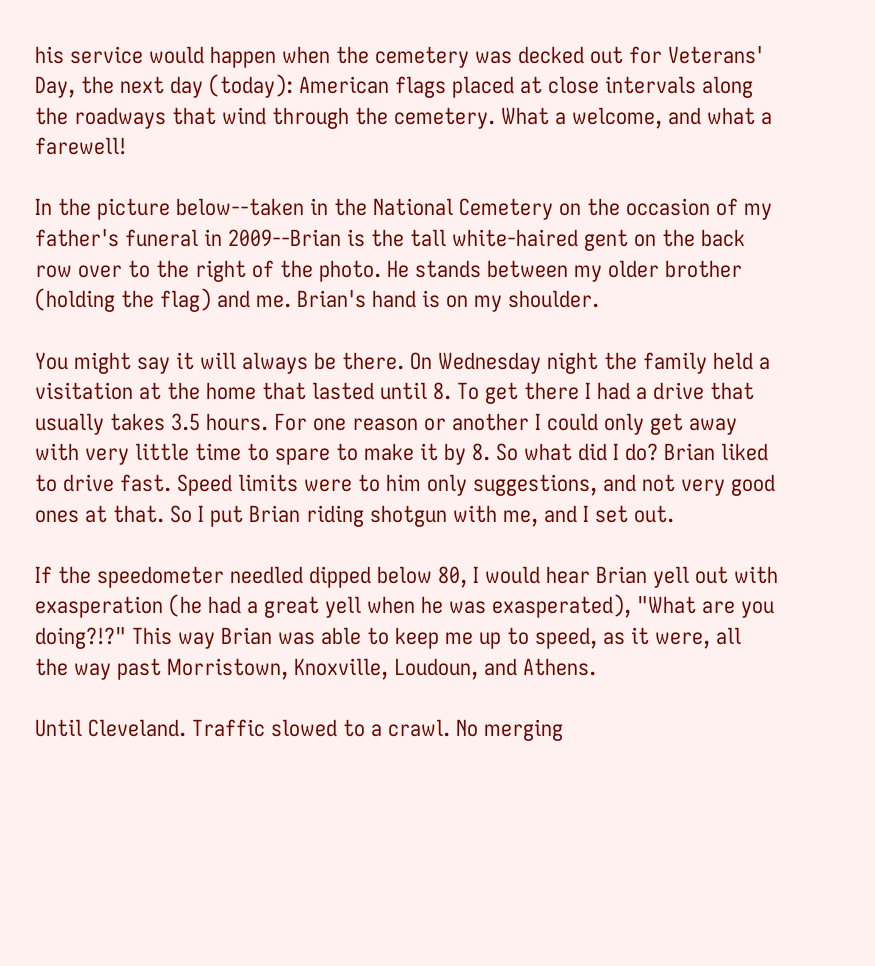his service would happen when the cemetery was decked out for Veterans' Day, the next day (today): American flags placed at close intervals along the roadways that wind through the cemetery. What a welcome, and what a farewell!

In the picture below--taken in the National Cemetery on the occasion of my father's funeral in 2009--Brian is the tall white-haired gent on the back row over to the right of the photo. He stands between my older brother (holding the flag) and me. Brian's hand is on my shoulder.

You might say it will always be there. On Wednesday night the family held a visitation at the home that lasted until 8. To get there I had a drive that usually takes 3.5 hours. For one reason or another I could only get away with very little time to spare to make it by 8. So what did I do? Brian liked to drive fast. Speed limits were to him only suggestions, and not very good ones at that. So I put Brian riding shotgun with me, and I set out.

If the speedometer needled dipped below 80, I would hear Brian yell out with exasperation (he had a great yell when he was exasperated), "What are you doing?!?" This way Brian was able to keep me up to speed, as it were, all the way past Morristown, Knoxville, Loudoun, and Athens.

Until Cleveland. Traffic slowed to a crawl. No merging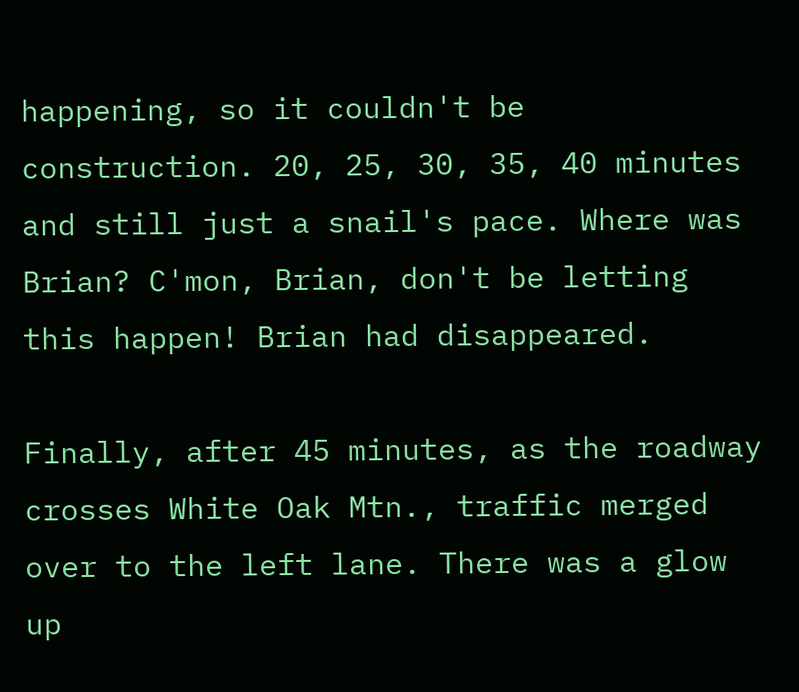happening, so it couldn't be construction. 20, 25, 30, 35, 40 minutes and still just a snail's pace. Where was Brian? C'mon, Brian, don't be letting this happen! Brian had disappeared.

Finally, after 45 minutes, as the roadway crosses White Oak Mtn., traffic merged over to the left lane. There was a glow up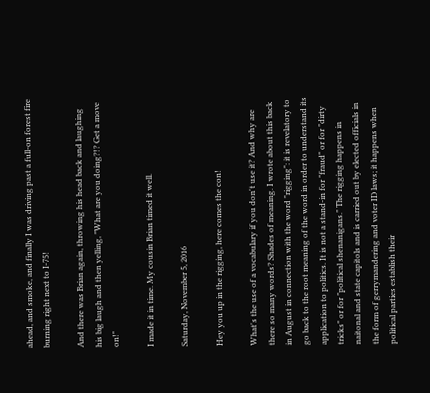ahead, and smoke, and finally I was driving past a full-on forest fire burning right next to I-75!

And there was Brian again, throwing his head back and laughing his big laugh and then yelling, "What are you doing?!? Get a move on!"

I made it in time. My cousin Brian timed it well.

Saturday, November 5, 2016

Hey you up in the rigging, here comes the con!

What's the use of a vocabulary if you don't use it? And why are there so many words? Shades of meaning. I wrote about this back in August in connection with the word "rigging": it is revelatory to go back to the root meaning of the word in order to understand its application to politics. It is not a stand-in for "fraud" or for "dirty tricks" or for "political shenanigans." The rigging happens in naitonal and state capitols and is carried out by elected officials in the form of gerrymandering and voter ID laws; it happens when political parties establish their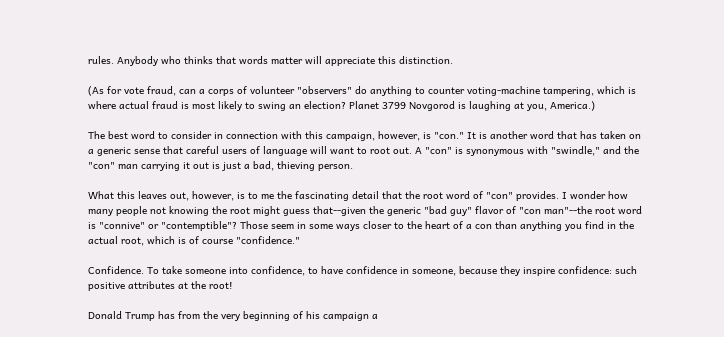rules. Anybody who thinks that words matter will appreciate this distinction.

(As for vote fraud, can a corps of volunteer "observers" do anything to counter voting-machine tampering, which is where actual fraud is most likely to swing an election? Planet 3799 Novgorod is laughing at you, America.)

The best word to consider in connection with this campaign, however, is "con." It is another word that has taken on a generic sense that careful users of language will want to root out. A "con" is synonymous with "swindle," and the "con" man carrying it out is just a bad, thieving person.

What this leaves out, however, is to me the fascinating detail that the root word of "con" provides. I wonder how many people not knowing the root might guess that--given the generic "bad guy" flavor of "con man"--the root word is "connive" or "contemptible"? Those seem in some ways closer to the heart of a con than anything you find in the actual root, which is of course "confidence."

Confidence. To take someone into confidence, to have confidence in someone, because they inspire confidence: such positive attributes at the root!

Donald Trump has from the very beginning of his campaign a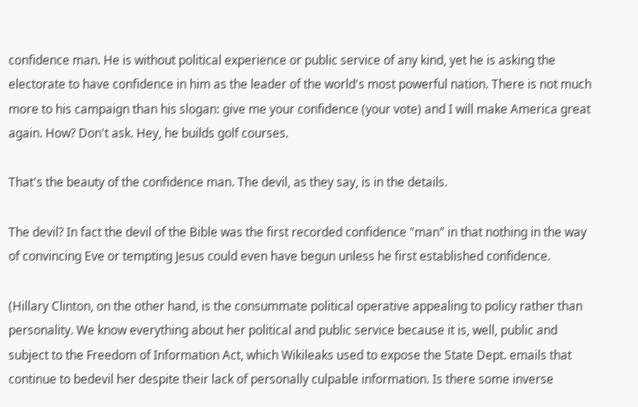confidence man. He is without political experience or public service of any kind, yet he is asking the electorate to have confidence in him as the leader of the world's most powerful nation. There is not much more to his campaign than his slogan: give me your confidence (your vote) and I will make America great again. How? Don't ask. Hey, he builds golf courses.

That's the beauty of the confidence man. The devil, as they say, is in the details.

The devil? In fact the devil of the Bible was the first recorded confidence "man" in that nothing in the way of convincing Eve or tempting Jesus could even have begun unless he first established confidence.

(Hillary Clinton, on the other hand, is the consummate political operative appealing to policy rather than personality. We know everything about her political and public service because it is, well, public and subject to the Freedom of Information Act, which Wikileaks used to expose the State Dept. emails that continue to bedevil her despite their lack of personally culpable information. Is there some inverse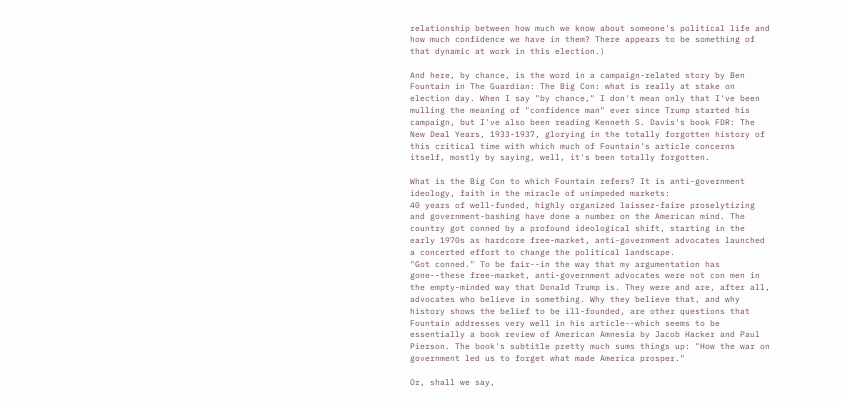relationship between how much we know about someone's political life and how much confidence we have in them? There appears to be something of that dynamic at work in this election.)

And here, by chance, is the word in a campaign-related story by Ben Fountain in The Guardian: The Big Con: what is really at stake on election day. When I say "by chance," I don't mean only that I've been mulling the meaning of "confidence man" ever since Trump started his campaign, but I've also been reading Kenneth S. Davis's book FDR: The New Deal Years, 1933-1937, glorying in the totally forgotten history of this critical time with which much of Fountain's article concerns itself, mostly by saying, well, it's been totally forgotten.

What is the Big Con to which Fountain refers? It is anti-government ideology, faith in the miracle of unimpeded markets:
40 years of well-funded, highly organized laissez-faire proselytizing and government-bashing have done a number on the American mind. The country got conned by a profound ideological shift, starting in the early 1970s as hardcore free-market, anti-government advocates launched a concerted effort to change the political landscape.
"Got conned." To be fair--in the way that my argumentation has gone--these free-market, anti-government advocates were not con men in the empty-minded way that Donald Trump is. They were and are, after all, advocates who believe in something. Why they believe that, and why history shows the belief to be ill-founded, are other questions that Fountain addresses very well in his article--which seems to be essentially a book review of American Amnesia by Jacob Hacker and Paul Pierson. The book's subtitle pretty much sums things up: "How the war on government led us to forget what made America prosper."

Or, shall we say,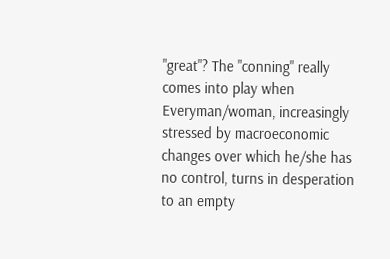"great"? The "conning" really comes into play when Everyman/woman, increasingly stressed by macroeconomic changes over which he/she has no control, turns in desperation to an empty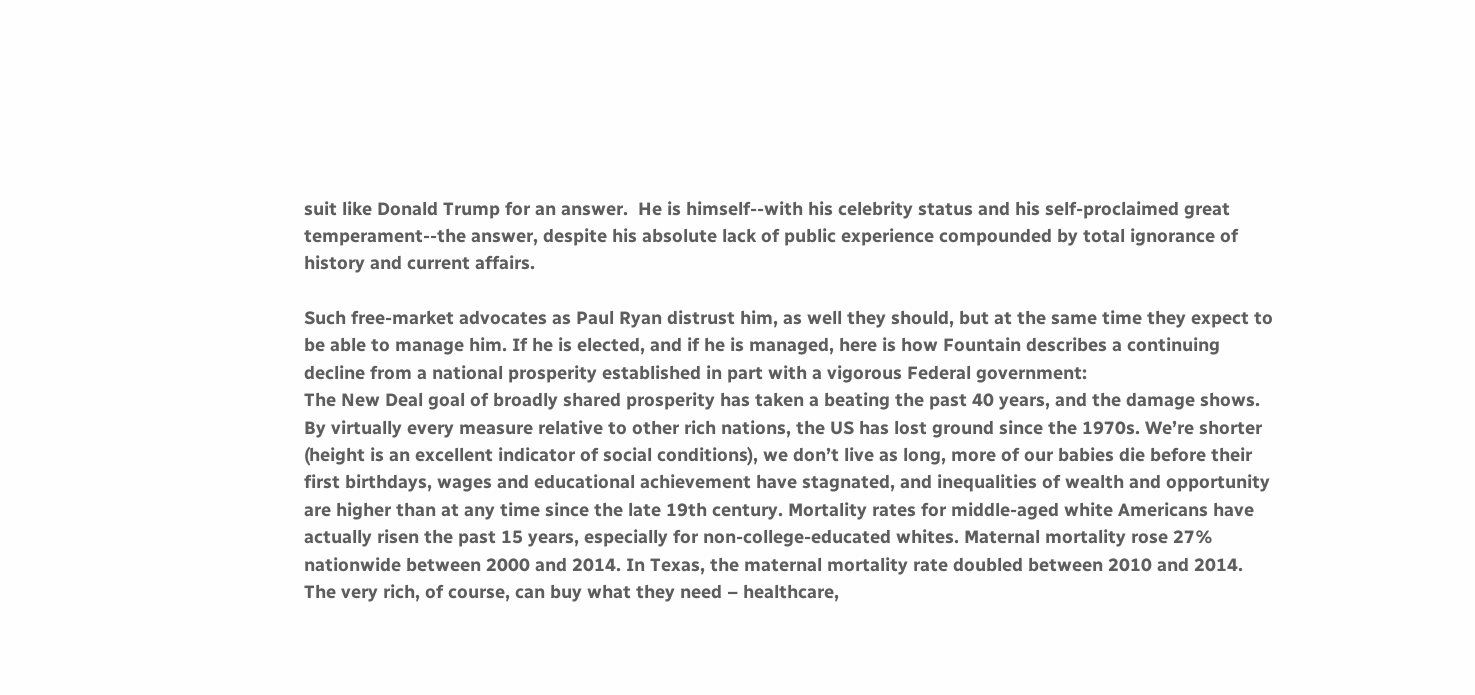suit like Donald Trump for an answer.  He is himself--with his celebrity status and his self-proclaimed great temperament--the answer, despite his absolute lack of public experience compounded by total ignorance of history and current affairs.

Such free-market advocates as Paul Ryan distrust him, as well they should, but at the same time they expect to be able to manage him. If he is elected, and if he is managed, here is how Fountain describes a continuing decline from a national prosperity established in part with a vigorous Federal government:
The New Deal goal of broadly shared prosperity has taken a beating the past 40 years, and the damage shows. By virtually every measure relative to other rich nations, the US has lost ground since the 1970s. We’re shorter (height is an excellent indicator of social conditions), we don’t live as long, more of our babies die before their first birthdays, wages and educational achievement have stagnated, and inequalities of wealth and opportunity are higher than at any time since the late 19th century. Mortality rates for middle-aged white Americans have actually risen the past 15 years, especially for non-college-educated whites. Maternal mortality rose 27% nationwide between 2000 and 2014. In Texas, the maternal mortality rate doubled between 2010 and 2014.
The very rich, of course, can buy what they need – healthcare,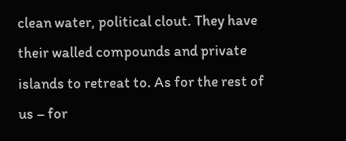clean water, political clout. They have their walled compounds and private islands to retreat to. As for the rest of us – for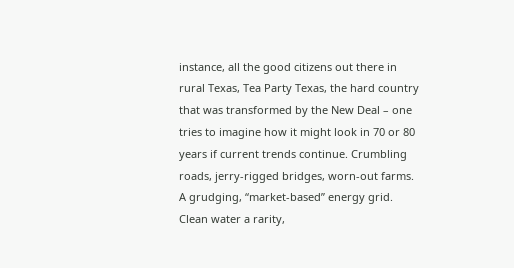instance, all the good citizens out there in rural Texas, Tea Party Texas, the hard country that was transformed by the New Deal – one tries to imagine how it might look in 70 or 80 years if current trends continue. Crumbling roads, jerry-rigged bridges, worn-out farms. A grudging, “market-based” energy grid. Clean water a rarity,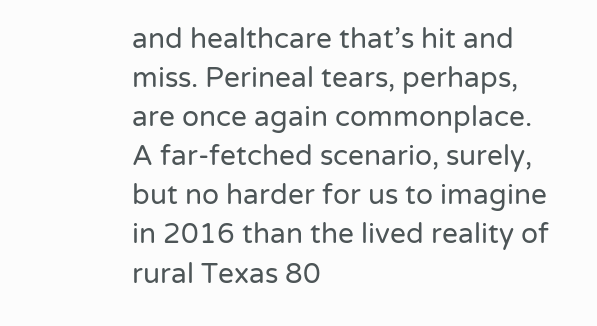and healthcare that’s hit and miss. Perineal tears, perhaps, are once again commonplace. A far-fetched scenario, surely, but no harder for us to imagine in 2016 than the lived reality of rural Texas 80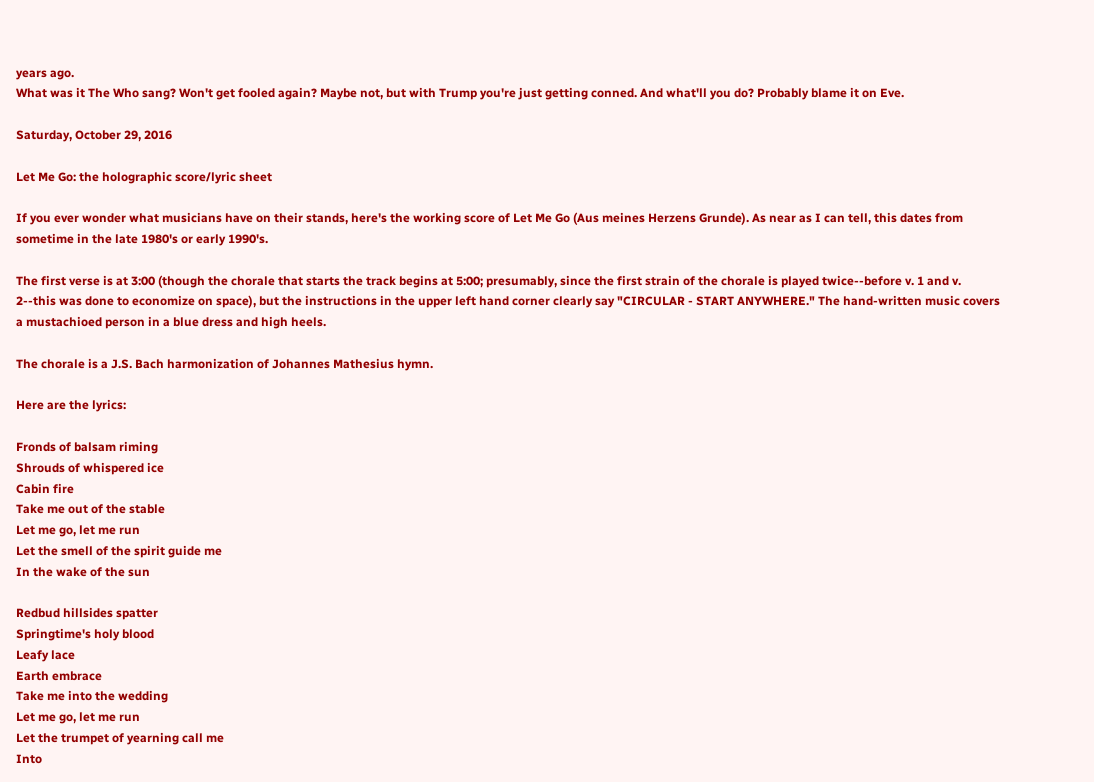years ago.
What was it The Who sang? Won't get fooled again? Maybe not, but with Trump you're just getting conned. And what'll you do? Probably blame it on Eve.

Saturday, October 29, 2016

Let Me Go: the holographic score/lyric sheet

If you ever wonder what musicians have on their stands, here's the working score of Let Me Go (Aus meines Herzens Grunde). As near as I can tell, this dates from sometime in the late 1980's or early 1990's.

The first verse is at 3:00 (though the chorale that starts the track begins at 5:00; presumably, since the first strain of the chorale is played twice--before v. 1 and v. 2--this was done to economize on space), but the instructions in the upper left hand corner clearly say "CIRCULAR - START ANYWHERE." The hand-written music covers a mustachioed person in a blue dress and high heels.

The chorale is a J.S. Bach harmonization of Johannes Mathesius hymn.

Here are the lyrics:

Fronds of balsam riming
Shrouds of whispered ice
Cabin fire
Take me out of the stable
Let me go, let me run
Let the smell of the spirit guide me
In the wake of the sun

Redbud hillsides spatter
Springtime's holy blood
Leafy lace
Earth embrace
Take me into the wedding
Let me go, let me run
Let the trumpet of yearning call me
Into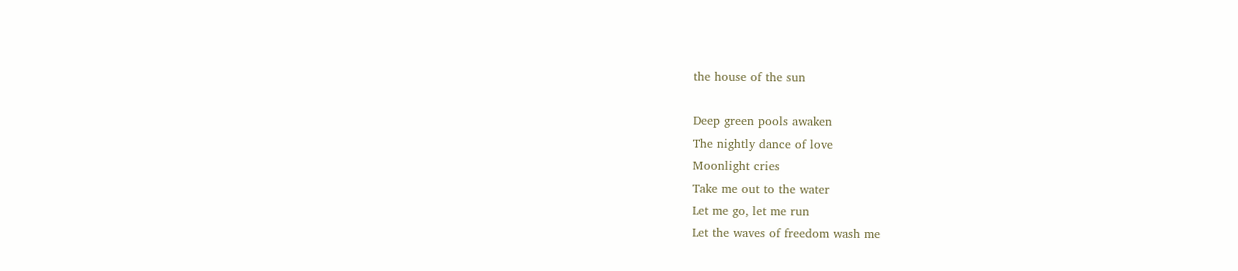the house of the sun

Deep green pools awaken
The nightly dance of love
Moonlight cries
Take me out to the water
Let me go, let me run
Let the waves of freedom wash me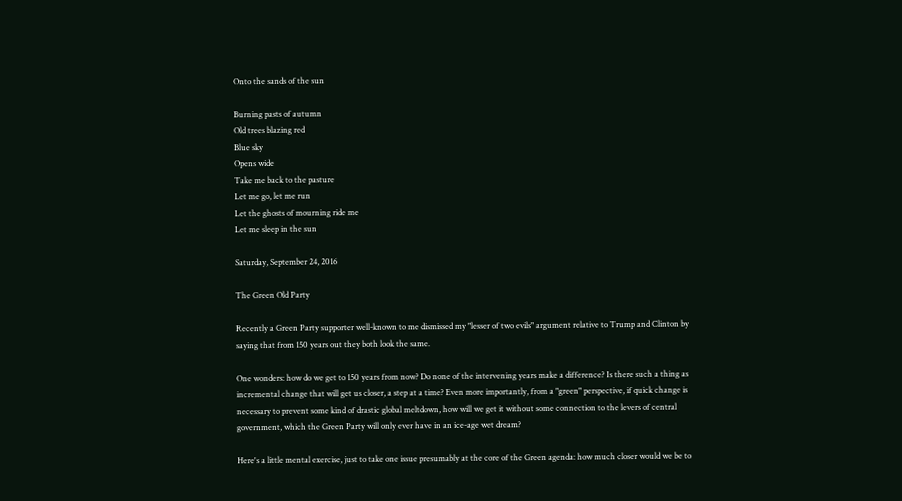Onto the sands of the sun

Burning pasts of autumn
Old trees blazing red
Blue sky
Opens wide
Take me back to the pasture
Let me go, let me run
Let the ghosts of mourning ride me
Let me sleep in the sun

Saturday, September 24, 2016

The Green Old Party

Recently a Green Party supporter well-known to me dismissed my "lesser of two evils" argument relative to Trump and Clinton by saying that from 150 years out they both look the same.

One wonders: how do we get to 150 years from now? Do none of the intervening years make a difference? Is there such a thing as incremental change that will get us closer, a step at a time? Even more importantly, from a "green" perspective, if quick change is necessary to prevent some kind of drastic global meltdown, how will we get it without some connection to the levers of central government, which the Green Party will only ever have in an ice-age wet dream?

Here's a little mental exercise, just to take one issue presumably at the core of the Green agenda: how much closer would we be to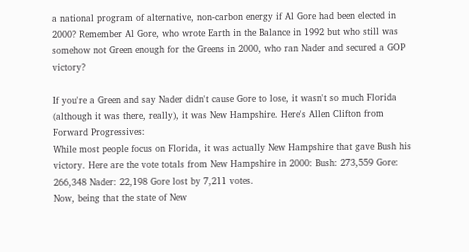a national program of alternative, non-carbon energy if Al Gore had been elected in 2000? Remember Al Gore, who wrote Earth in the Balance in 1992 but who still was somehow not Green enough for the Greens in 2000, who ran Nader and secured a GOP victory?

If you're a Green and say Nader didn't cause Gore to lose, it wasn't so much Florida (although it was there, really), it was New Hampshire. Here's Allen Clifton from Forward Progressives:
While most people focus on Florida, it was actually New Hampshire that gave Bush his victory. Here are the vote totals from New Hampshire in 2000: Bush: 273,559 Gore: 266,348 Nader: 22,198 Gore lost by 7,211 votes.
Now, being that the state of New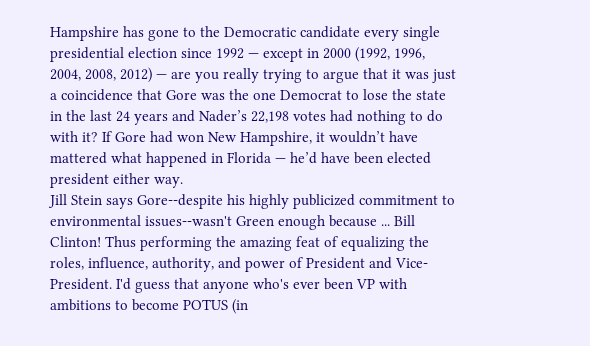Hampshire has gone to the Democratic candidate every single presidential election since 1992 — except in 2000 (1992, 1996, 2004, 2008, 2012) — are you really trying to argue that it was just a coincidence that Gore was the one Democrat to lose the state in the last 24 years and Nader’s 22,198 votes had nothing to do with it? If Gore had won New Hampshire, it wouldn’t have mattered what happened in Florida — he’d have been elected president either way.
Jill Stein says Gore--despite his highly publicized commitment to environmental issues--wasn't Green enough because ... Bill Clinton! Thus performing the amazing feat of equalizing the roles, influence, authority, and power of President and Vice-President. I'd guess that anyone who's ever been VP with ambitions to become POTUS (in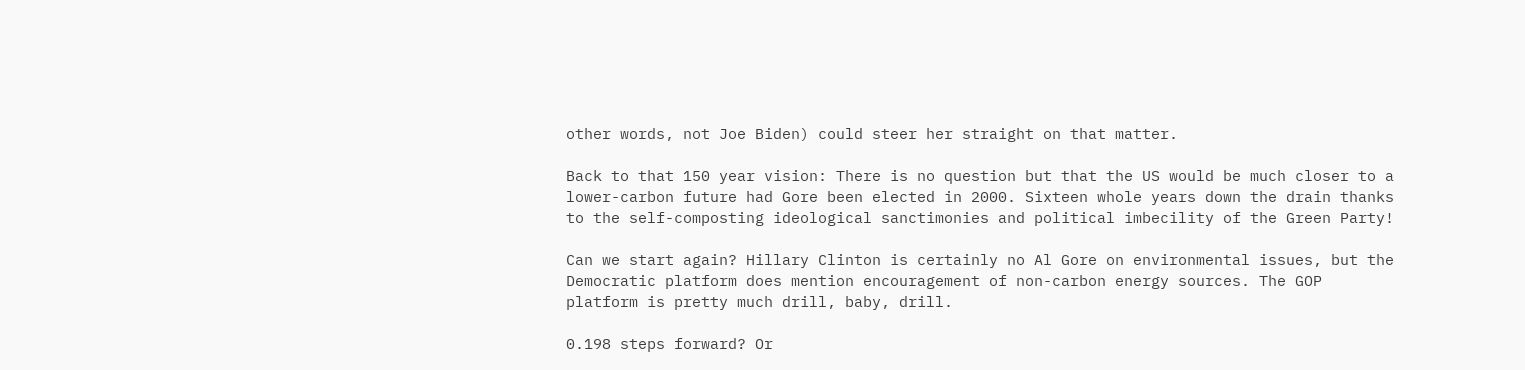other words, not Joe Biden) could steer her straight on that matter.

Back to that 150 year vision: There is no question but that the US would be much closer to a lower-carbon future had Gore been elected in 2000. Sixteen whole years down the drain thanks to the self-composting ideological sanctimonies and political imbecility of the Green Party!

Can we start again? Hillary Clinton is certainly no Al Gore on environmental issues, but the Democratic platform does mention encouragement of non-carbon energy sources. The GOP platform is pretty much drill, baby, drill.

0.198 steps forward? Or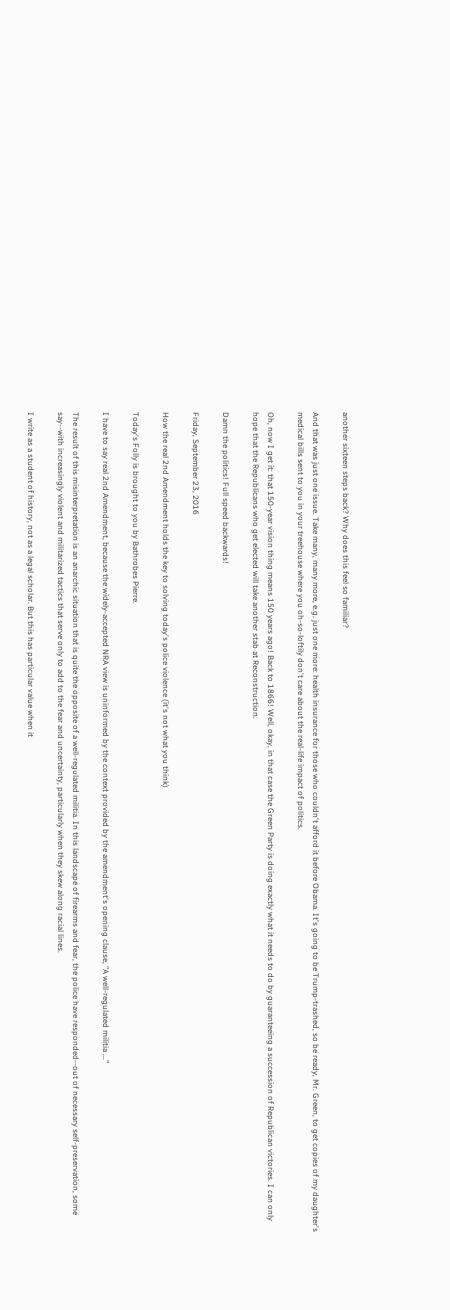another sixteen steps back? Why does this feel so familiar?

And that was just one issue. Take many, many more, e.g. just one more: health insurance for those who couldn't afford it before Obama. It's going to be Trump-trashed, so be ready, Mr. Green, to get copies of my daughter's medical bills sent to you in your treehouse where you oh-so-loftily don't care about the real-life impact of politics.

Oh, now I get it: that 150-year vision thing means 150 years ago! Back to 1866! Well, okay, in that case the Green Party is doing exactly what it needs to do by guaranteeing a succession of Republican victories. I can only hope that the Republicans who get elected will take another stab at Reconstruction.

Damn the politics! Full speed backwards!

Friday, September 23, 2016

How the real 2nd Amendment holds the key to solving today's police violence (it's not what you think)

Today's Folly is brought to you by Bathrobes Pierre.

I have to say real 2nd Amendment, because the widely-accepted NRA view is uninformed by the context provided by the amendment's opening clause, "A well-regulated militia ..."

The result of this misinterpretation is an anarchic situation that is quite the opposite of a well-regulated militia. In this landscape of firearms and fear, the police have responded--out of necessary self-preservation, some say--with increasingly violent and militarized tactics that serve only to add to the fear and uncertainty, particularly when they skew along racial lines.

I write as a student of history, not as a legal scholar. But this has particular value when it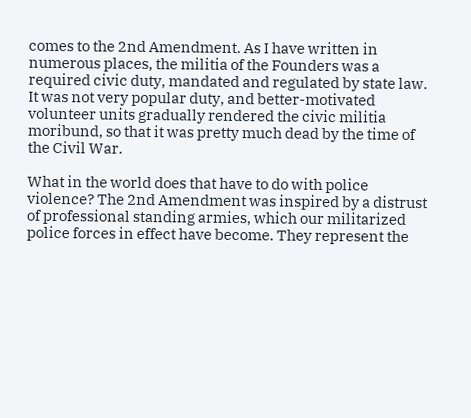comes to the 2nd Amendment. As I have written in numerous places, the militia of the Founders was a required civic duty, mandated and regulated by state law. It was not very popular duty, and better-motivated volunteer units gradually rendered the civic militia moribund, so that it was pretty much dead by the time of the Civil War.

What in the world does that have to do with police violence? The 2nd Amendment was inspired by a distrust of professional standing armies, which our militarized police forces in effect have become. They represent the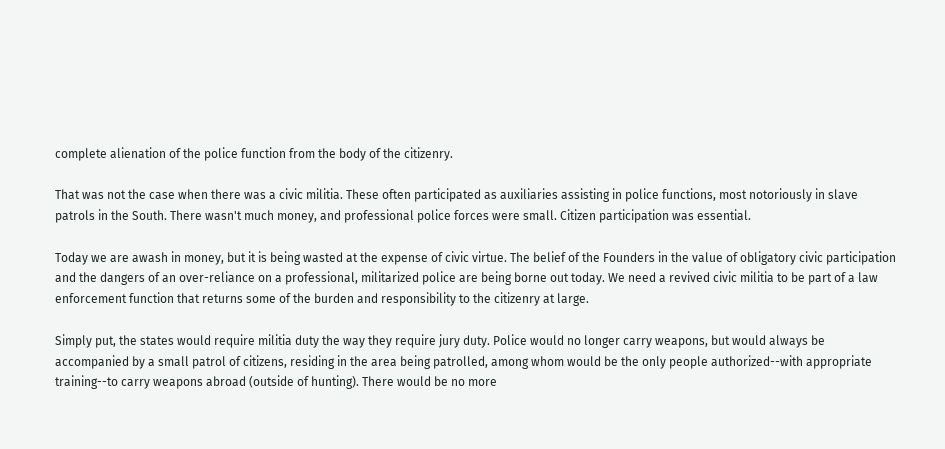complete alienation of the police function from the body of the citizenry.

That was not the case when there was a civic militia. These often participated as auxiliaries assisting in police functions, most notoriously in slave patrols in the South. There wasn't much money, and professional police forces were small. Citizen participation was essential.

Today we are awash in money, but it is being wasted at the expense of civic virtue. The belief of the Founders in the value of obligatory civic participation and the dangers of an over-reliance on a professional, militarized police are being borne out today. We need a revived civic militia to be part of a law enforcement function that returns some of the burden and responsibility to the citizenry at large.

Simply put, the states would require militia duty the way they require jury duty. Police would no longer carry weapons, but would always be accompanied by a small patrol of citizens, residing in the area being patrolled, among whom would be the only people authorized--with appropriate training--to carry weapons abroad (outside of hunting). There would be no more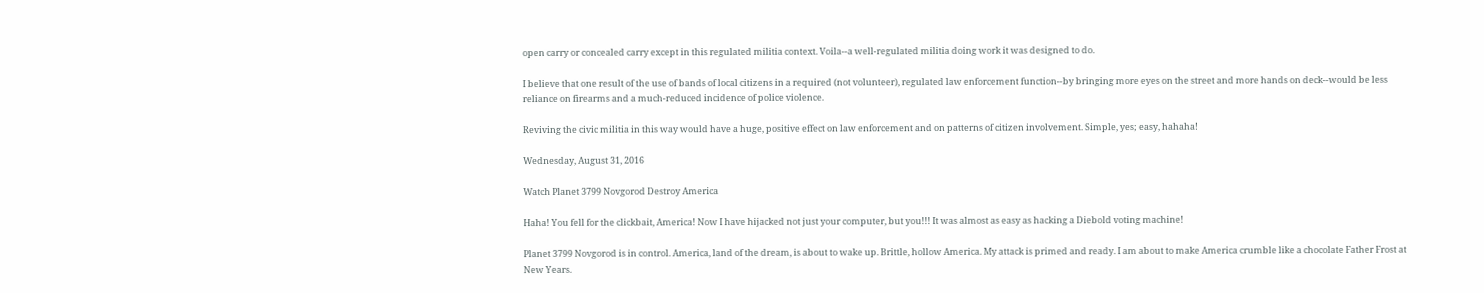open carry or concealed carry except in this regulated militia context. Voila--a well-regulated militia doing work it was designed to do.

I believe that one result of the use of bands of local citizens in a required (not volunteer), regulated law enforcement function--by bringing more eyes on the street and more hands on deck--would be less reliance on firearms and a much-reduced incidence of police violence.

Reviving the civic militia in this way would have a huge, positive effect on law enforcement and on patterns of citizen involvement. Simple, yes; easy, hahaha!

Wednesday, August 31, 2016

Watch Planet 3799 Novgorod Destroy America

Haha! You fell for the clickbait, America! Now I have hijacked not just your computer, but you!!! It was almost as easy as hacking a Diebold voting machine!

Planet 3799 Novgorod is in control. America, land of the dream, is about to wake up. Brittle, hollow America. My attack is primed and ready. I am about to make America crumble like a chocolate Father Frost at New Years.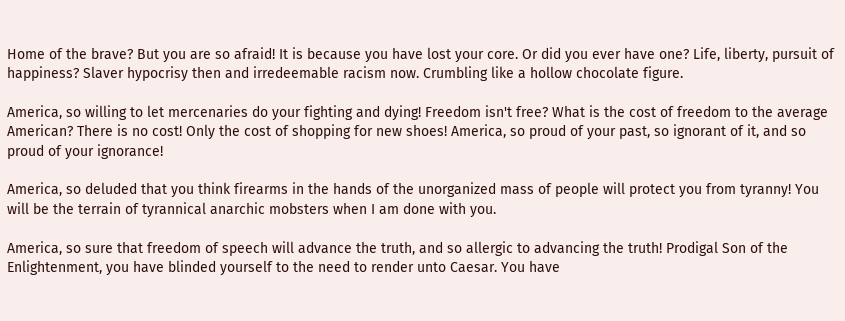Home of the brave? But you are so afraid! It is because you have lost your core. Or did you ever have one? Life, liberty, pursuit of happiness? Slaver hypocrisy then and irredeemable racism now. Crumbling like a hollow chocolate figure.

America, so willing to let mercenaries do your fighting and dying! Freedom isn't free? What is the cost of freedom to the average American? There is no cost! Only the cost of shopping for new shoes! America, so proud of your past, so ignorant of it, and so proud of your ignorance!

America, so deluded that you think firearms in the hands of the unorganized mass of people will protect you from tyranny! You will be the terrain of tyrannical anarchic mobsters when I am done with you.

America, so sure that freedom of speech will advance the truth, and so allergic to advancing the truth! Prodigal Son of the Enlightenment, you have blinded yourself to the need to render unto Caesar. You have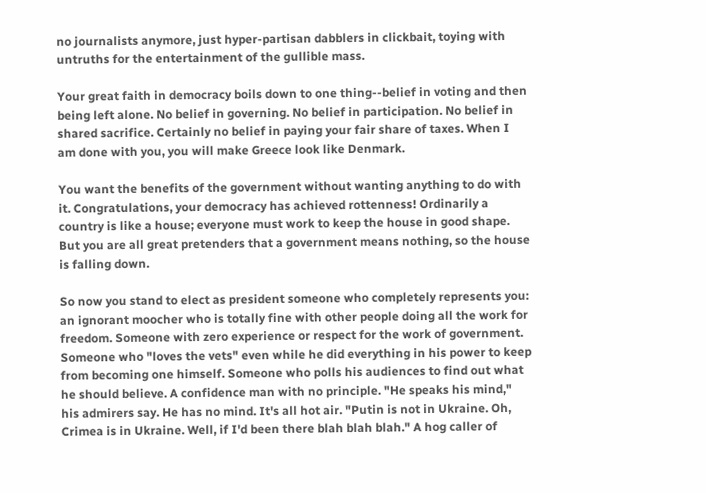no journalists anymore, just hyper-partisan dabblers in clickbait, toying with untruths for the entertainment of the gullible mass.

Your great faith in democracy boils down to one thing--belief in voting and then being left alone. No belief in governing. No belief in participation. No belief in shared sacrifice. Certainly no belief in paying your fair share of taxes. When I am done with you, you will make Greece look like Denmark.

You want the benefits of the government without wanting anything to do with it. Congratulations, your democracy has achieved rottenness! Ordinarily a country is like a house; everyone must work to keep the house in good shape. But you are all great pretenders that a government means nothing, so the house is falling down.

So now you stand to elect as president someone who completely represents you: an ignorant moocher who is totally fine with other people doing all the work for freedom. Someone with zero experience or respect for the work of government. Someone who "loves the vets" even while he did everything in his power to keep from becoming one himself. Someone who polls his audiences to find out what he should believe. A confidence man with no principle. "He speaks his mind," his admirers say. He has no mind. It's all hot air. "Putin is not in Ukraine. Oh, Crimea is in Ukraine. Well, if I'd been there blah blah blah." A hog caller of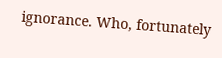ignorance. Who, fortunately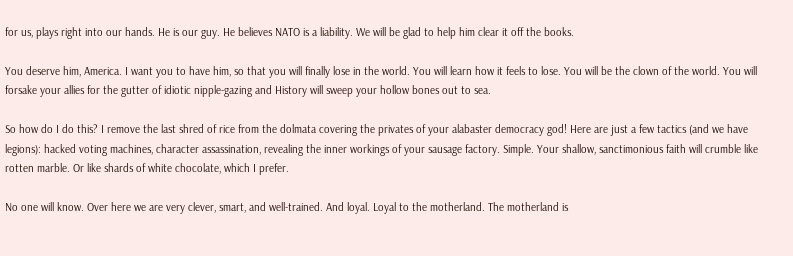for us, plays right into our hands. He is our guy. He believes NATO is a liability. We will be glad to help him clear it off the books.

You deserve him, America. I want you to have him, so that you will finally lose in the world. You will learn how it feels to lose. You will be the clown of the world. You will forsake your allies for the gutter of idiotic nipple-gazing and History will sweep your hollow bones out to sea.

So how do I do this? I remove the last shred of rice from the dolmata covering the privates of your alabaster democracy god! Here are just a few tactics (and we have legions): hacked voting machines, character assassination, revealing the inner workings of your sausage factory. Simple. Your shallow, sanctimonious faith will crumble like rotten marble. Or like shards of white chocolate, which I prefer.

No one will know. Over here we are very clever, smart, and well-trained. And loyal. Loyal to the motherland. The motherland is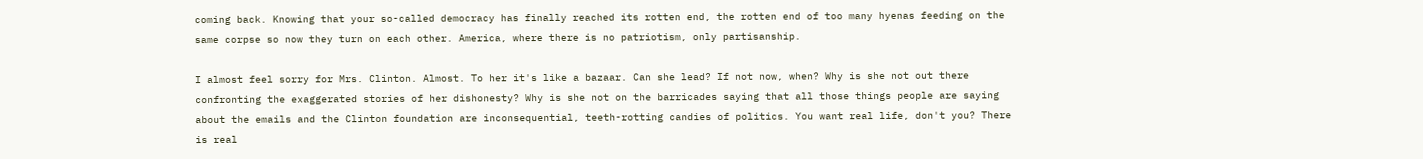coming back. Knowing that your so-called democracy has finally reached its rotten end, the rotten end of too many hyenas feeding on the same corpse so now they turn on each other. America, where there is no patriotism, only partisanship.

I almost feel sorry for Mrs. Clinton. Almost. To her it's like a bazaar. Can she lead? If not now, when? Why is she not out there confronting the exaggerated stories of her dishonesty? Why is she not on the barricades saying that all those things people are saying about the emails and the Clinton foundation are inconsequential, teeth-rotting candies of politics. You want real life, don't you? There is real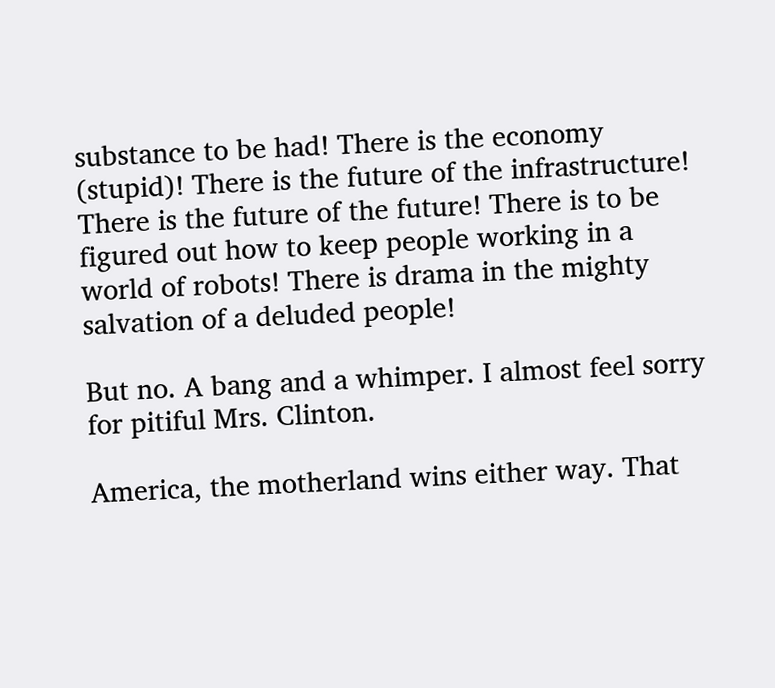substance to be had! There is the economy (stupid)! There is the future of the infrastructure! There is the future of the future! There is to be figured out how to keep people working in a world of robots! There is drama in the mighty salvation of a deluded people!

But no. A bang and a whimper. I almost feel sorry for pitiful Mrs. Clinton.

America, the motherland wins either way. That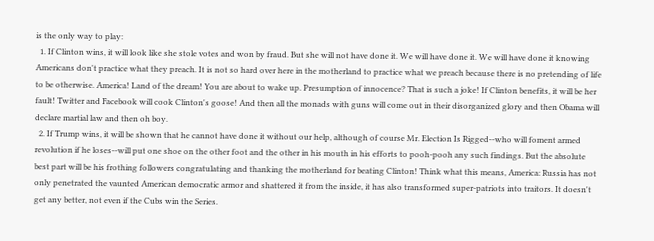is the only way to play:
  1. If Clinton wins, it will look like she stole votes and won by fraud. But she will not have done it. We will have done it. We will have done it knowing Americans don't practice what they preach. It is not so hard over here in the motherland to practice what we preach because there is no pretending of life to be otherwise. America! Land of the dream! You are about to wake up. Presumption of innocence? That is such a joke! If Clinton benefits, it will be her fault! Twitter and Facebook will cook Clinton's goose! And then all the monads with guns will come out in their disorganized glory and then Obama will declare martial law and then oh boy.
  2. If Trump wins, it will be shown that he cannot have done it without our help, although of course Mr. Election Is Rigged--who will foment armed revolution if he loses--will put one shoe on the other foot and the other in his mouth in his efforts to pooh-pooh any such findings. But the absolute best part will be his frothing followers congratulating and thanking the motherland for beating Clinton! Think what this means, America: Russia has not only penetrated the vaunted American democratic armor and shattered it from the inside, it has also transformed super-patriots into traitors. It doesn't get any better, not even if the Cubs win the Series.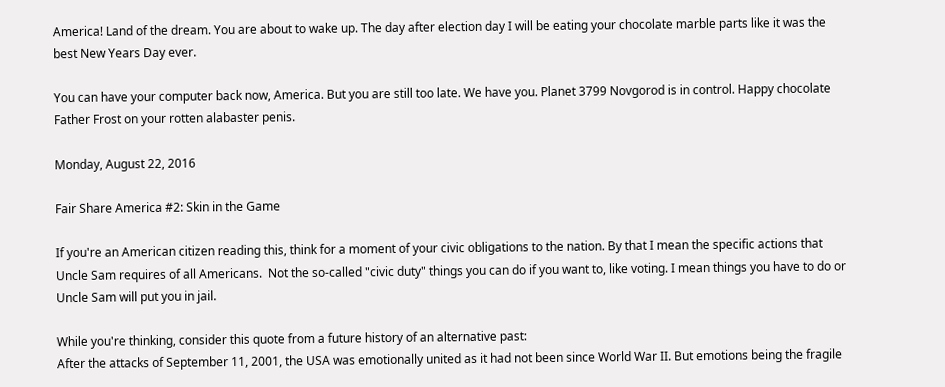America! Land of the dream. You are about to wake up. The day after election day I will be eating your chocolate marble parts like it was the best New Years Day ever.

You can have your computer back now, America. But you are still too late. We have you. Planet 3799 Novgorod is in control. Happy chocolate Father Frost on your rotten alabaster penis.

Monday, August 22, 2016

Fair Share America #2: Skin in the Game

If you're an American citizen reading this, think for a moment of your civic obligations to the nation. By that I mean the specific actions that Uncle Sam requires of all Americans.  Not the so-called "civic duty" things you can do if you want to, like voting. I mean things you have to do or Uncle Sam will put you in jail.

While you're thinking, consider this quote from a future history of an alternative past:
After the attacks of September 11, 2001, the USA was emotionally united as it had not been since World War II. But emotions being the fragile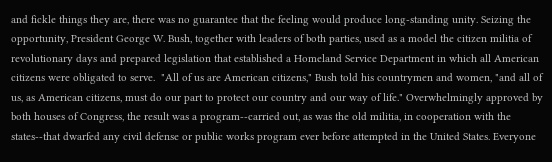and fickle things they are, there was no guarantee that the feeling would produce long-standing unity. Seizing the opportunity, President George W. Bush, together with leaders of both parties, used as a model the citizen militia of revolutionary days and prepared legislation that established a Homeland Service Department in which all American citizens were obligated to serve.  "All of us are American citizens," Bush told his countrymen and women, "and all of us, as American citizens, must do our part to protect our country and our way of life." Overwhelmingly approved by both houses of Congress, the result was a program--carried out, as was the old militia, in cooperation with the states--that dwarfed any civil defense or public works program ever before attempted in the United States. Everyone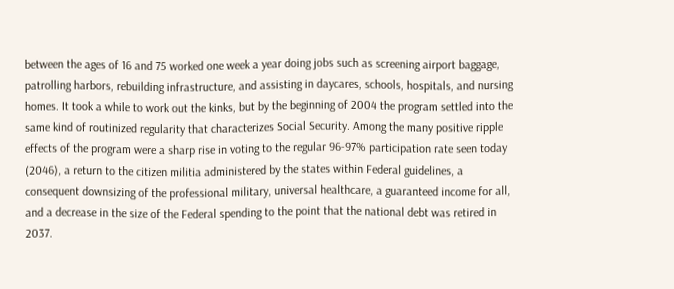between the ages of 16 and 75 worked one week a year doing jobs such as screening airport baggage, patrolling harbors, rebuilding infrastructure, and assisting in daycares, schools, hospitals, and nursing homes. It took a while to work out the kinks, but by the beginning of 2004 the program settled into the same kind of routinized regularity that characterizes Social Security. Among the many positive ripple effects of the program were a sharp rise in voting to the regular 96-97% participation rate seen today (2046), a return to the citizen militia administered by the states within Federal guidelines, a consequent downsizing of the professional military, universal healthcare, a guaranteed income for all, and a decrease in the size of the Federal spending to the point that the national debt was retired in 2037.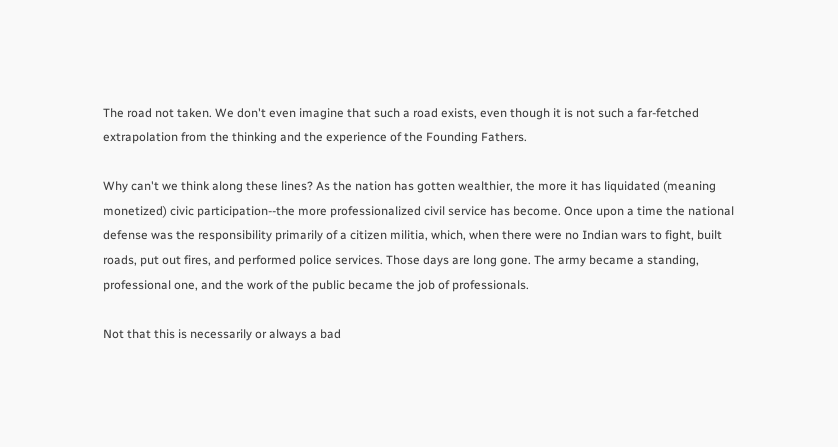The road not taken. We don't even imagine that such a road exists, even though it is not such a far-fetched extrapolation from the thinking and the experience of the Founding Fathers.

Why can't we think along these lines? As the nation has gotten wealthier, the more it has liquidated (meaning monetized) civic participation--the more professionalized civil service has become. Once upon a time the national defense was the responsibility primarily of a citizen militia, which, when there were no Indian wars to fight, built roads, put out fires, and performed police services. Those days are long gone. The army became a standing, professional one, and the work of the public became the job of professionals.

Not that this is necessarily or always a bad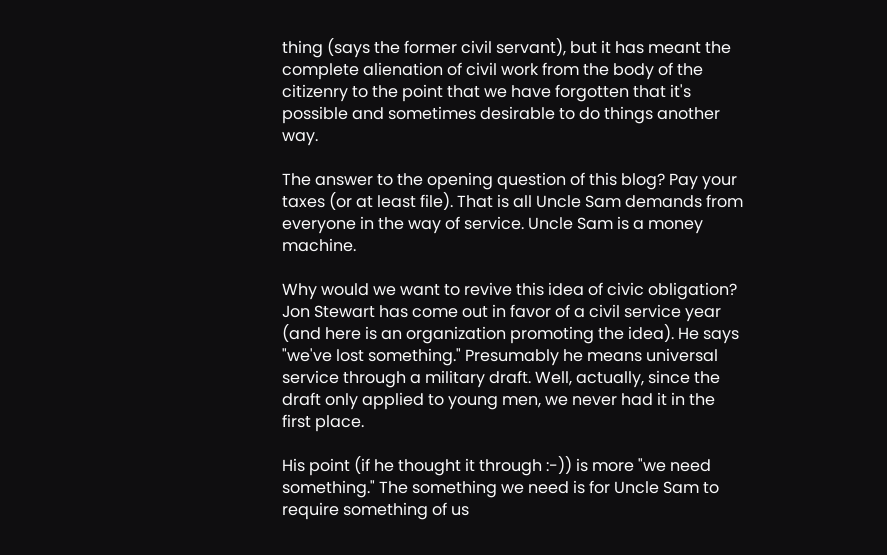thing (says the former civil servant), but it has meant the complete alienation of civil work from the body of the citizenry to the point that we have forgotten that it's possible and sometimes desirable to do things another way.

The answer to the opening question of this blog? Pay your taxes (or at least file). That is all Uncle Sam demands from everyone in the way of service. Uncle Sam is a money machine.

Why would we want to revive this idea of civic obligation? Jon Stewart has come out in favor of a civil service year (and here is an organization promoting the idea). He says "we've lost something." Presumably he means universal service through a military draft. Well, actually, since the draft only applied to young men, we never had it in the first place.

His point (if he thought it through :-)) is more "we need something." The something we need is for Uncle Sam to require something of us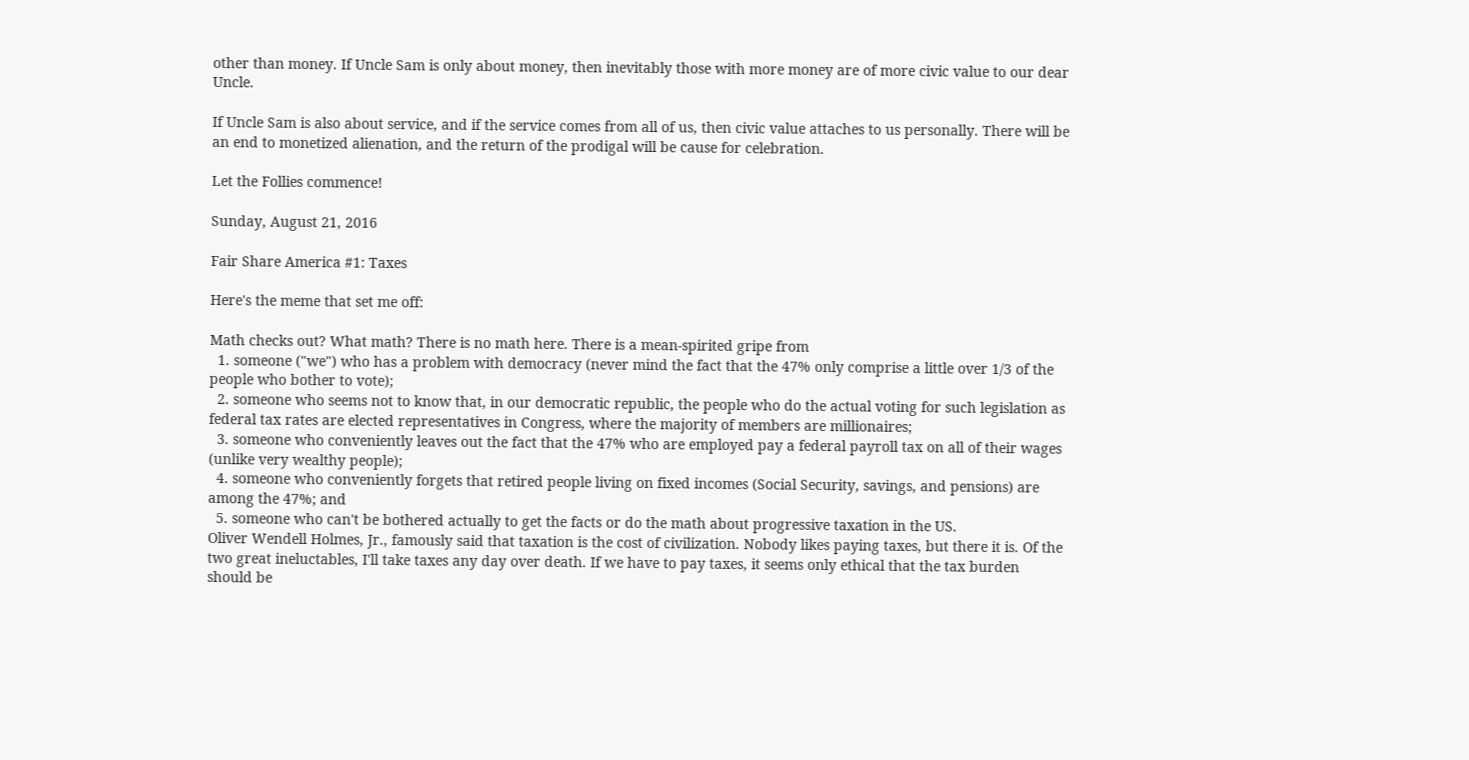other than money. If Uncle Sam is only about money, then inevitably those with more money are of more civic value to our dear Uncle.

If Uncle Sam is also about service, and if the service comes from all of us, then civic value attaches to us personally. There will be an end to monetized alienation, and the return of the prodigal will be cause for celebration.

Let the Follies commence!

Sunday, August 21, 2016

Fair Share America #1: Taxes

Here's the meme that set me off:

Math checks out? What math? There is no math here. There is a mean-spirited gripe from
  1. someone ("we") who has a problem with democracy (never mind the fact that the 47% only comprise a little over 1/3 of the people who bother to vote);
  2. someone who seems not to know that, in our democratic republic, the people who do the actual voting for such legislation as federal tax rates are elected representatives in Congress, where the majority of members are millionaires;
  3. someone who conveniently leaves out the fact that the 47% who are employed pay a federal payroll tax on all of their wages (unlike very wealthy people);
  4. someone who conveniently forgets that retired people living on fixed incomes (Social Security, savings, and pensions) are among the 47%; and
  5. someone who can't be bothered actually to get the facts or do the math about progressive taxation in the US.
Oliver Wendell Holmes, Jr., famously said that taxation is the cost of civilization. Nobody likes paying taxes, but there it is. Of the two great ineluctables, I'll take taxes any day over death. If we have to pay taxes, it seems only ethical that the tax burden should be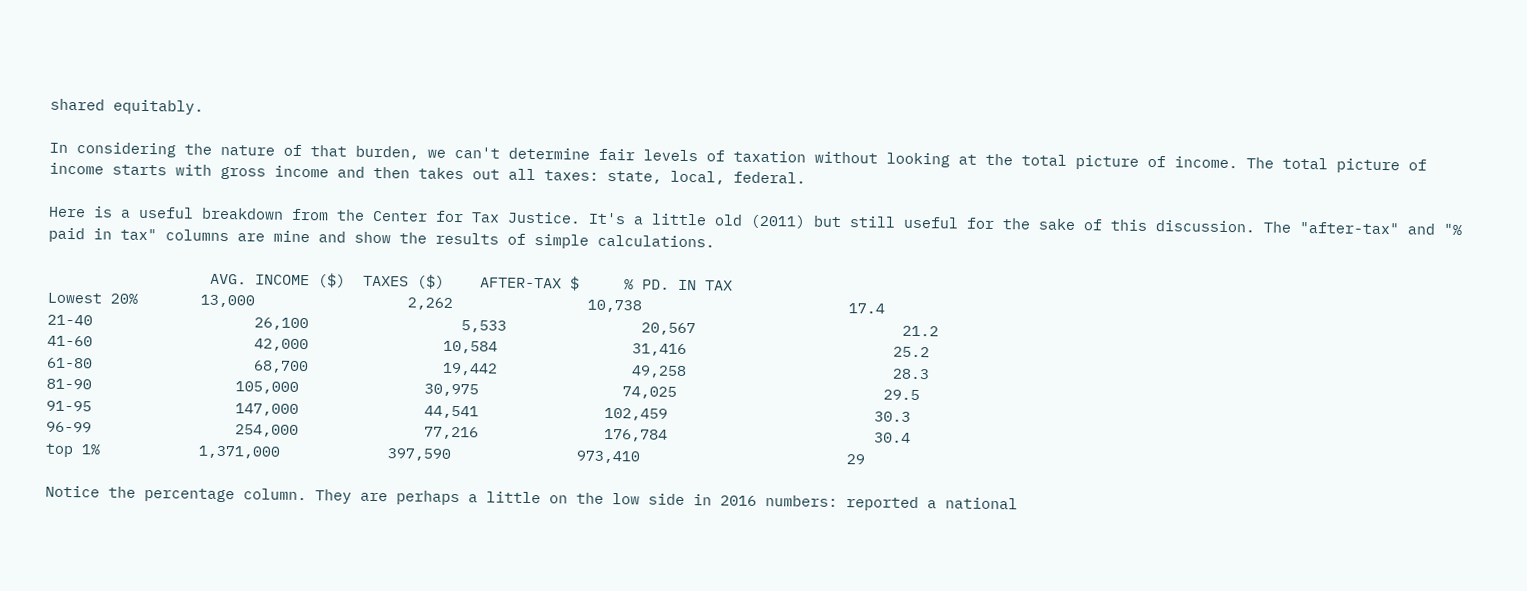shared equitably.

In considering the nature of that burden, we can't determine fair levels of taxation without looking at the total picture of income. The total picture of income starts with gross income and then takes out all taxes: state, local, federal.

Here is a useful breakdown from the Center for Tax Justice. It's a little old (2011) but still useful for the sake of this discussion. The "after-tax" and "% paid in tax" columns are mine and show the results of simple calculations.

                  AVG. INCOME ($)  TAXES ($)    AFTER-TAX $     % PD. IN TAX
Lowest 20%       13,000                 2,262               10,738                       17.4
21-40                  26,100                 5,533               20,567                       21.2
41-60                  42,000               10,584               31,416                       25.2
61-80                  68,700               19,442               49,258                       28.3
81-90                105,000              30,975                74,025                       29.5
91-95                147,000              44,541              102,459                       30.3
96-99                254,000              77,216              176,784                       30.4
top 1%           1,371,000            397,590              973,410                       29

Notice the percentage column. They are perhaps a little on the low side in 2016 numbers: reported a national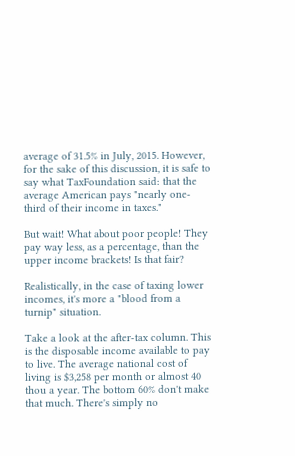average of 31.5% in July, 2015. However, for the sake of this discussion, it is safe to say what TaxFoundation said: that the average American pays "nearly one-third of their income in taxes."

But wait! What about poor people! They pay way less, as a percentage, than the upper income brackets! Is that fair?

Realistically, in the case of taxing lower incomes, it's more a "blood from a turnip" situation.

Take a look at the after-tax column. This is the disposable income available to pay to live. The average national cost of living is $3,258 per month or almost 40 thou a year. The bottom 60% don't make that much. There's simply no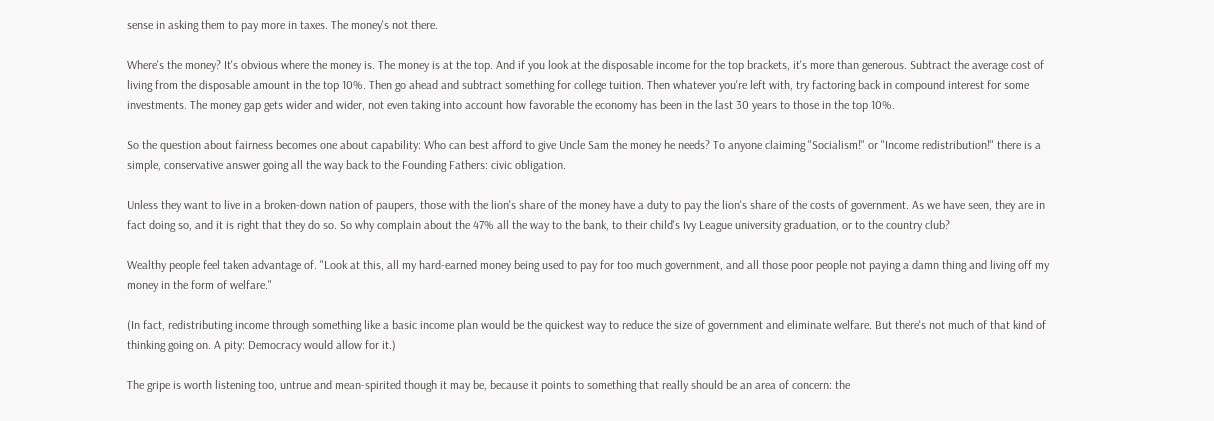sense in asking them to pay more in taxes. The money's not there.

Where's the money? It's obvious where the money is. The money is at the top. And if you look at the disposable income for the top brackets, it's more than generous. Subtract the average cost of living from the disposable amount in the top 10%. Then go ahead and subtract something for college tuition. Then whatever you're left with, try factoring back in compound interest for some investments. The money gap gets wider and wider, not even taking into account how favorable the economy has been in the last 30 years to those in the top 10%.

So the question about fairness becomes one about capability: Who can best afford to give Uncle Sam the money he needs? To anyone claiming "Socialism!" or "Income redistribution!" there is a simple, conservative answer going all the way back to the Founding Fathers: civic obligation.

Unless they want to live in a broken-down nation of paupers, those with the lion's share of the money have a duty to pay the lion's share of the costs of government. As we have seen, they are in fact doing so, and it is right that they do so. So why complain about the 47% all the way to the bank, to their child's Ivy League university graduation, or to the country club?

Wealthy people feel taken advantage of. "Look at this, all my hard-earned money being used to pay for too much government, and all those poor people not paying a damn thing and living off my money in the form of welfare."

(In fact, redistributing income through something like a basic income plan would be the quickest way to reduce the size of government and eliminate welfare. But there's not much of that kind of thinking going on. A pity: Democracy would allow for it.)

The gripe is worth listening too, untrue and mean-spirited though it may be, because it points to something that really should be an area of concern: the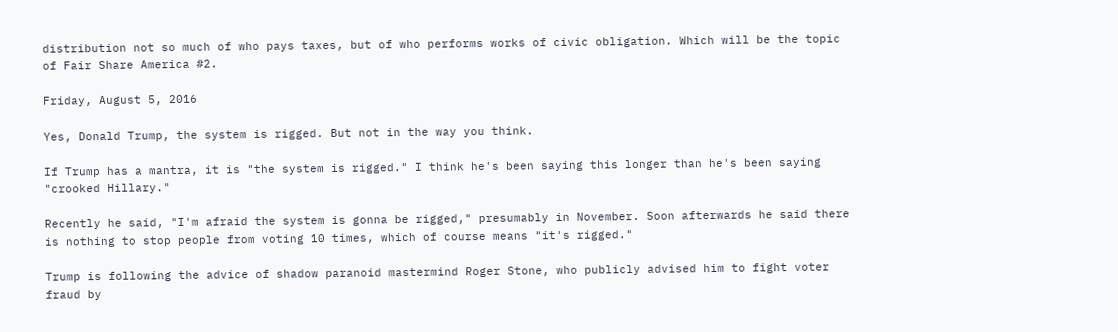distribution not so much of who pays taxes, but of who performs works of civic obligation. Which will be the topic of Fair Share America #2.

Friday, August 5, 2016

Yes, Donald Trump, the system is rigged. But not in the way you think.

If Trump has a mantra, it is "the system is rigged." I think he's been saying this longer than he's been saying "crooked Hillary."

Recently he said, "I'm afraid the system is gonna be rigged," presumably in November. Soon afterwards he said there is nothing to stop people from voting 10 times, which of course means "it's rigged."

Trump is following the advice of shadow paranoid mastermind Roger Stone, who publicly advised him to fight voter fraud by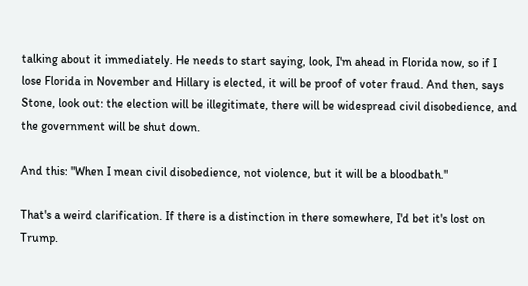talking about it immediately. He needs to start saying, look, I'm ahead in Florida now, so if I lose Florida in November and Hillary is elected, it will be proof of voter fraud. And then, says Stone, look out: the election will be illegitimate, there will be widespread civil disobedience, and the government will be shut down.

And this: "When I mean civil disobedience, not violence, but it will be a bloodbath."

That's a weird clarification. If there is a distinction in there somewhere, I'd bet it's lost on Trump.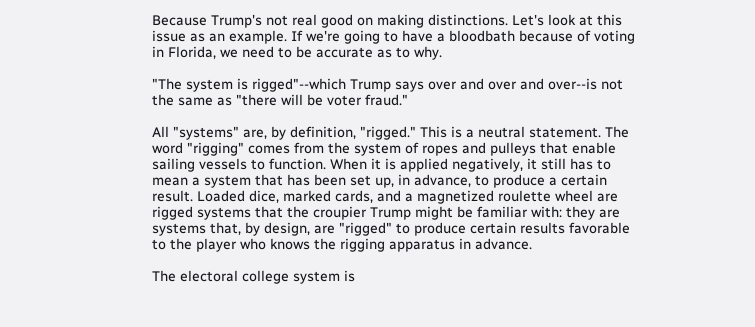Because Trump's not real good on making distinctions. Let's look at this issue as an example. If we're going to have a bloodbath because of voting in Florida, we need to be accurate as to why.

"The system is rigged"--which Trump says over and over and over--is not the same as "there will be voter fraud."

All "systems" are, by definition, "rigged." This is a neutral statement. The word "rigging" comes from the system of ropes and pulleys that enable sailing vessels to function. When it is applied negatively, it still has to mean a system that has been set up, in advance, to produce a certain result. Loaded dice, marked cards, and a magnetized roulette wheel are rigged systems that the croupier Trump might be familiar with: they are systems that, by design, are "rigged" to produce certain results favorable to the player who knows the rigging apparatus in advance.

The electoral college system is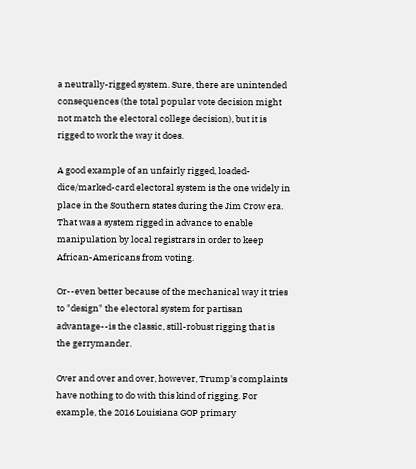a neutrally-rigged system. Sure, there are unintended consequences (the total popular vote decision might not match the electoral college decision), but it is rigged to work the way it does.

A good example of an unfairly rigged, loaded-dice/marked-card electoral system is the one widely in place in the Southern states during the Jim Crow era. That was a system rigged in advance to enable manipulation by local registrars in order to keep African-Americans from voting.

Or--even better because of the mechanical way it tries to "design" the electoral system for partisan advantage--is the classic, still-robust rigging that is the gerrymander.

Over and over and over, however, Trump's complaints have nothing to do with this kind of rigging. For example, the 2016 Louisiana GOP primary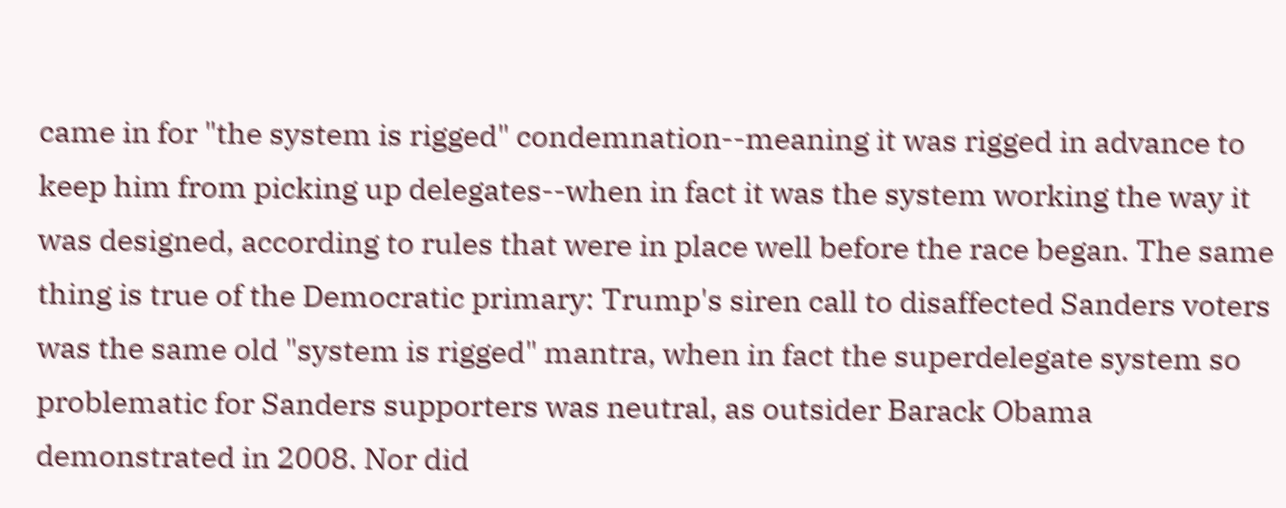came in for "the system is rigged" condemnation--meaning it was rigged in advance to keep him from picking up delegates--when in fact it was the system working the way it was designed, according to rules that were in place well before the race began. The same thing is true of the Democratic primary: Trump's siren call to disaffected Sanders voters was the same old "system is rigged" mantra, when in fact the superdelegate system so problematic for Sanders supporters was neutral, as outsider Barack Obama demonstrated in 2008. Nor did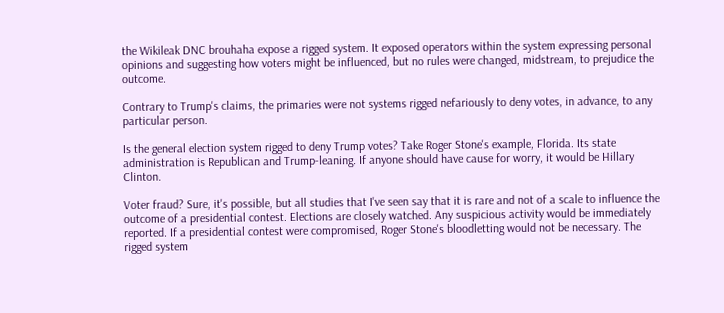the Wikileak DNC brouhaha expose a rigged system. It exposed operators within the system expressing personal opinions and suggesting how voters might be influenced, but no rules were changed, midstream, to prejudice the outcome.

Contrary to Trump's claims, the primaries were not systems rigged nefariously to deny votes, in advance, to any particular person.

Is the general election system rigged to deny Trump votes? Take Roger Stone's example, Florida. Its state administration is Republican and Trump-leaning. If anyone should have cause for worry, it would be Hillary Clinton.

Voter fraud? Sure, it's possible, but all studies that I've seen say that it is rare and not of a scale to influence the outcome of a presidential contest. Elections are closely watched. Any suspicious activity would be immediately reported. If a presidential contest were compromised, Roger Stone's bloodletting would not be necessary. The rigged system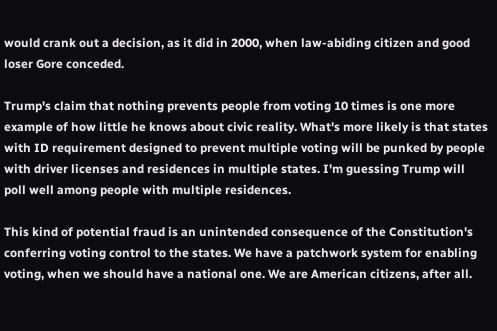would crank out a decision, as it did in 2000, when law-abiding citizen and good loser Gore conceded.

Trump's claim that nothing prevents people from voting 10 times is one more example of how little he knows about civic reality. What's more likely is that states with ID requirement designed to prevent multiple voting will be punked by people with driver licenses and residences in multiple states. I'm guessing Trump will poll well among people with multiple residences.

This kind of potential fraud is an unintended consequence of the Constitution's conferring voting control to the states. We have a patchwork system for enabling voting, when we should have a national one. We are American citizens, after all.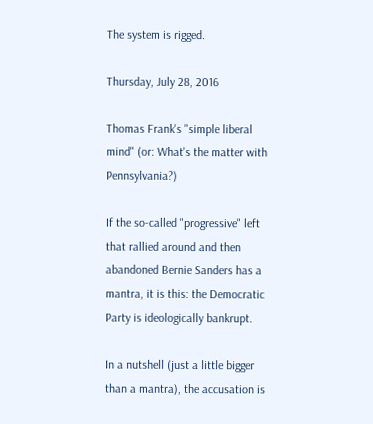The system is rigged.

Thursday, July 28, 2016

Thomas Frank's "simple liberal mind" (or: What's the matter with Pennsylvania?)

If the so-called "progressive" left that rallied around and then abandoned Bernie Sanders has a mantra, it is this: the Democratic Party is ideologically bankrupt.

In a nutshell (just a little bigger than a mantra), the accusation is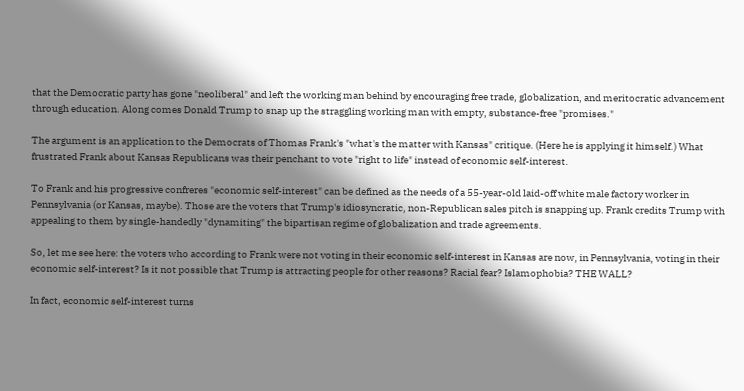that the Democratic party has gone "neoliberal" and left the working man behind by encouraging free trade, globalization, and meritocratic advancement through education. Along comes Donald Trump to snap up the straggling working man with empty, substance-free "promises."

The argument is an application to the Democrats of Thomas Frank's "what's the matter with Kansas" critique. (Here he is applying it himself.) What frustrated Frank about Kansas Republicans was their penchant to vote "right to life" instead of economic self-interest.

To Frank and his progressive confreres "economic self-interest" can be defined as the needs of a 55-year-old laid-off white male factory worker in Pennsylvania (or Kansas, maybe). Those are the voters that Trump's idiosyncratic, non-Republican sales pitch is snapping up. Frank credits Trump with appealing to them by single-handedly "dynamiting" the bipartisan regime of globalization and trade agreements.

So, let me see here: the voters who according to Frank were not voting in their economic self-interest in Kansas are now, in Pennsylvania, voting in their economic self-interest? Is it not possible that Trump is attracting people for other reasons? Racial fear? Islamophobia? THE WALL?

In fact, economic self-interest turns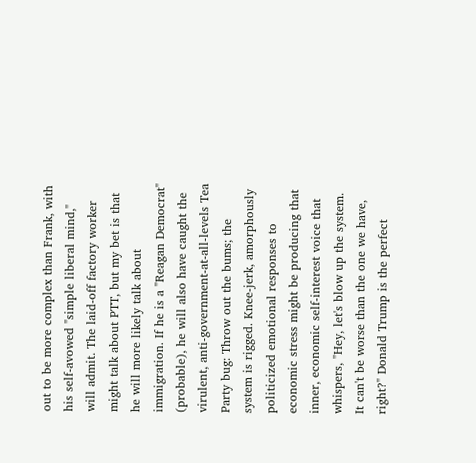out to be more complex than Frank, with his self-avowed "simple liberal mind," will admit. The laid-off factory worker might talk about PTT, but my bet is that he will more likely talk about immigration. If he is a "Reagan Democrat" (probable), he will also have caught the virulent, anti-government-at-all-levels Tea Party bug: Throw out the bums; the system is rigged. Knee-jerk, amorphously politicized emotional responses to economic stress might be producing that inner, economic self-interest voice that whispers, "Hey, let's blow up the system. It can't be worse than the one we have, right?" Donald Trump is the perfect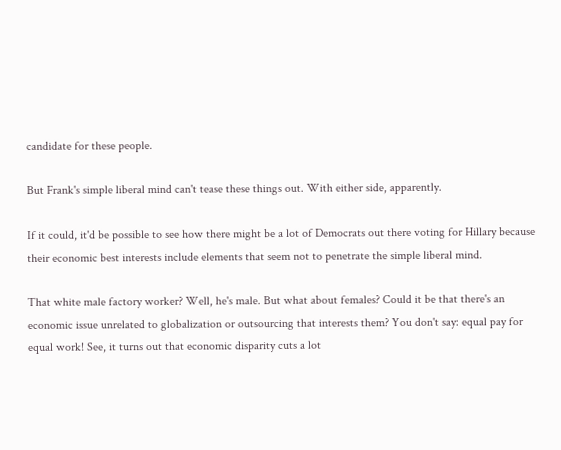candidate for these people.

But Frank's simple liberal mind can't tease these things out. With either side, apparently.

If it could, it'd be possible to see how there might be a lot of Democrats out there voting for Hillary because their economic best interests include elements that seem not to penetrate the simple liberal mind.

That white male factory worker? Well, he's male. But what about females? Could it be that there's an economic issue unrelated to globalization or outsourcing that interests them? You don't say: equal pay for equal work! See, it turns out that economic disparity cuts a lot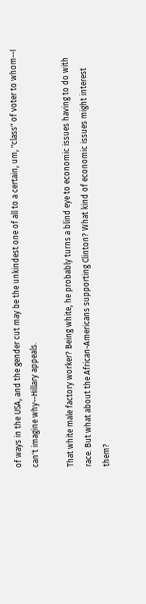of ways in the USA, and the gender cut may be the unkindest one of all to a certain, um, "class" of voter to whom--I can't imagine why--Hillary appeals.

That white male factory worker? Being white, he probably turns a blind eye to economic issues having to do with race. But what about the African-Americans supporting Clinton? What kind of economic issues might interest them?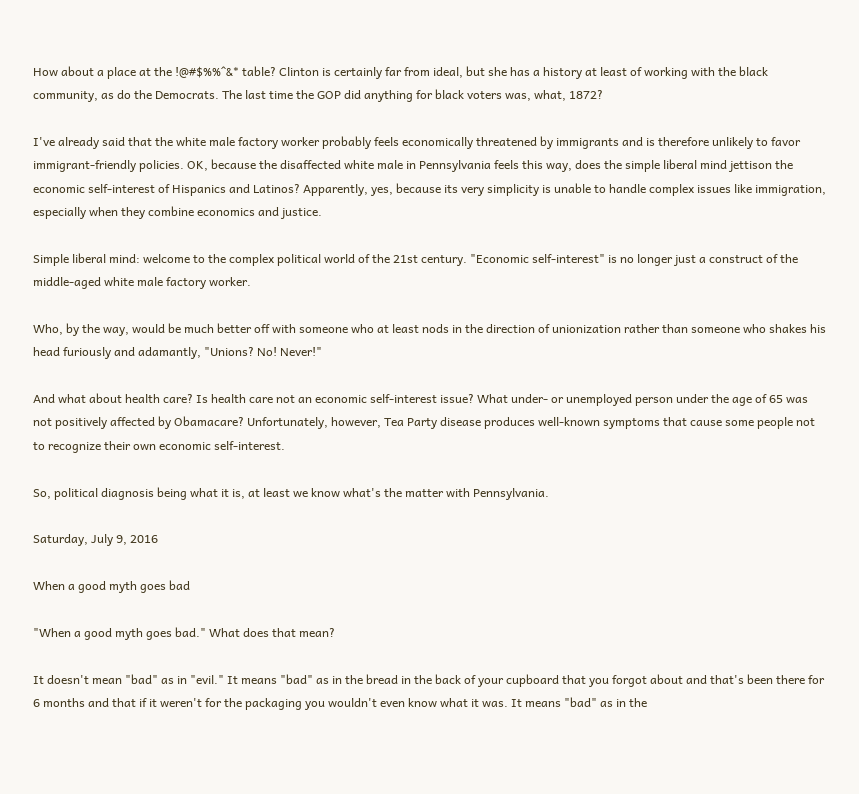How about a place at the !@#$%%^&* table? Clinton is certainly far from ideal, but she has a history at least of working with the black community, as do the Democrats. The last time the GOP did anything for black voters was, what, 1872?

I've already said that the white male factory worker probably feels economically threatened by immigrants and is therefore unlikely to favor immigrant-friendly policies. OK, because the disaffected white male in Pennsylvania feels this way, does the simple liberal mind jettison the economic self-interest of Hispanics and Latinos? Apparently, yes, because its very simplicity is unable to handle complex issues like immigration, especially when they combine economics and justice.

Simple liberal mind: welcome to the complex political world of the 21st century. "Economic self-interest" is no longer just a construct of the middle-aged white male factory worker.

Who, by the way, would be much better off with someone who at least nods in the direction of unionization rather than someone who shakes his head furiously and adamantly, "Unions? No! Never!"

And what about health care? Is health care not an economic self-interest issue? What under- or unemployed person under the age of 65 was not positively affected by Obamacare? Unfortunately, however, Tea Party disease produces well-known symptoms that cause some people not to recognize their own economic self-interest.

So, political diagnosis being what it is, at least we know what's the matter with Pennsylvania.

Saturday, July 9, 2016

When a good myth goes bad

"When a good myth goes bad." What does that mean?

It doesn't mean "bad" as in "evil." It means "bad" as in the bread in the back of your cupboard that you forgot about and that's been there for 6 months and that if it weren't for the packaging you wouldn't even know what it was. It means "bad" as in the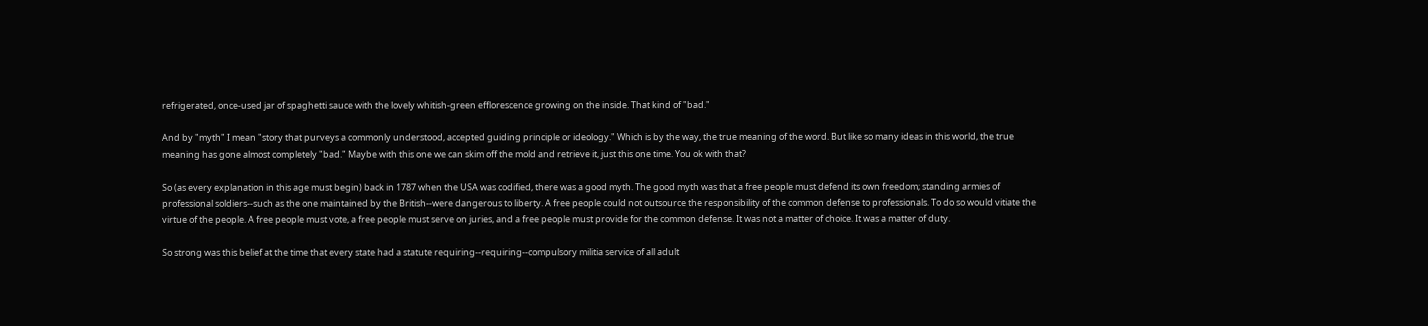refrigerated, once-used jar of spaghetti sauce with the lovely whitish-green efflorescence growing on the inside. That kind of "bad."

And by "myth" I mean "story that purveys a commonly understood, accepted guiding principle or ideology." Which is by the way, the true meaning of the word. But like so many ideas in this world, the true meaning has gone almost completely "bad." Maybe with this one we can skim off the mold and retrieve it, just this one time. You ok with that?

So (as every explanation in this age must begin) back in 1787 when the USA was codified, there was a good myth. The good myth was that a free people must defend its own freedom; standing armies of professional soldiers--such as the one maintained by the British--were dangerous to liberty. A free people could not outsource the responsibility of the common defense to professionals. To do so would vitiate the virtue of the people. A free people must vote, a free people must serve on juries, and a free people must provide for the common defense. It was not a matter of choice. It was a matter of duty.

So strong was this belief at the time that every state had a statute requiring--requiring--compulsory militia service of all adult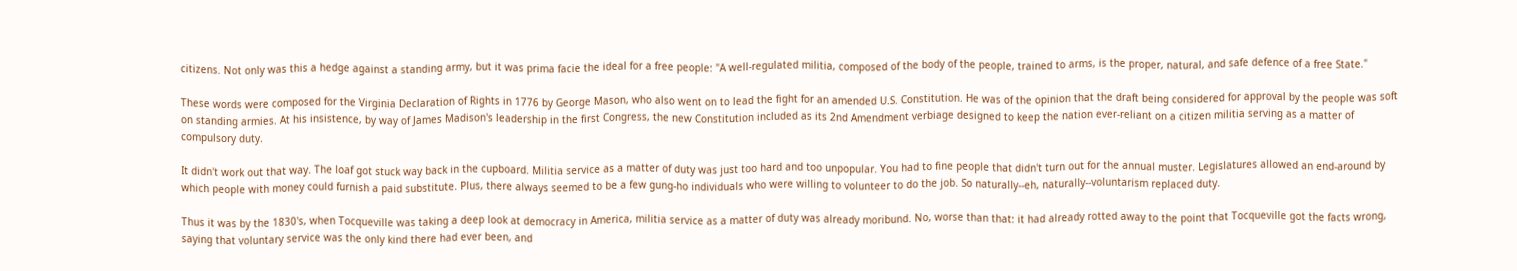citizens. Not only was this a hedge against a standing army, but it was prima facie the ideal for a free people: "A well-regulated militia, composed of the body of the people, trained to arms, is the proper, natural, and safe defence of a free State."

These words were composed for the Virginia Declaration of Rights in 1776 by George Mason, who also went on to lead the fight for an amended U.S. Constitution. He was of the opinion that the draft being considered for approval by the people was soft on standing armies. At his insistence, by way of James Madison's leadership in the first Congress, the new Constitution included as its 2nd Amendment verbiage designed to keep the nation ever-reliant on a citizen militia serving as a matter of compulsory duty.

It didn't work out that way. The loaf got stuck way back in the cupboard. Militia service as a matter of duty was just too hard and too unpopular. You had to fine people that didn't turn out for the annual muster. Legislatures allowed an end-around by which people with money could furnish a paid substitute. Plus, there always seemed to be a few gung-ho individuals who were willing to volunteer to do the job. So naturally--eh, naturally--voluntarism replaced duty.

Thus it was by the 1830's, when Tocqueville was taking a deep look at democracy in America, militia service as a matter of duty was already moribund. No, worse than that: it had already rotted away to the point that Tocqueville got the facts wrong, saying that voluntary service was the only kind there had ever been, and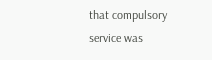that compulsory service was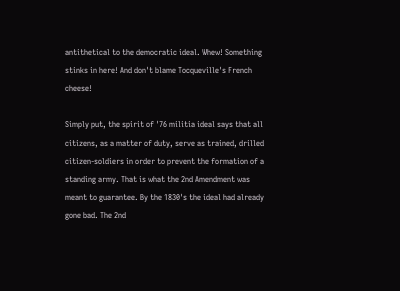antithetical to the democratic ideal. Whew! Something stinks in here! And don't blame Tocqueville's French cheese!

Simply put, the spirit of '76 militia ideal says that all citizens, as a matter of duty, serve as trained, drilled citizen-soldiers in order to prevent the formation of a standing army. That is what the 2nd Amendment was meant to guarantee. By the 1830's the ideal had already gone bad. The 2nd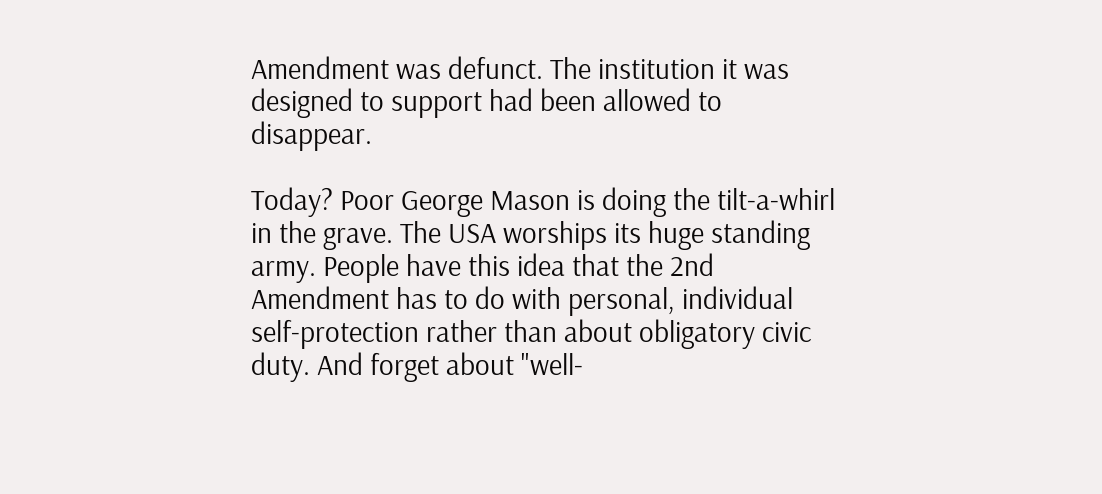Amendment was defunct. The institution it was designed to support had been allowed to disappear.

Today? Poor George Mason is doing the tilt-a-whirl in the grave. The USA worships its huge standing army. People have this idea that the 2nd Amendment has to do with personal, individual self-protection rather than about obligatory civic duty. And forget about "well-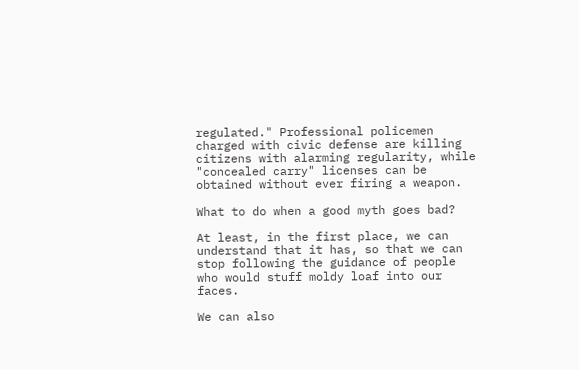regulated." Professional policemen charged with civic defense are killing citizens with alarming regularity, while "concealed carry" licenses can be obtained without ever firing a weapon.

What to do when a good myth goes bad?

At least, in the first place, we can understand that it has, so that we can stop following the guidance of people who would stuff moldy loaf into our faces.

We can also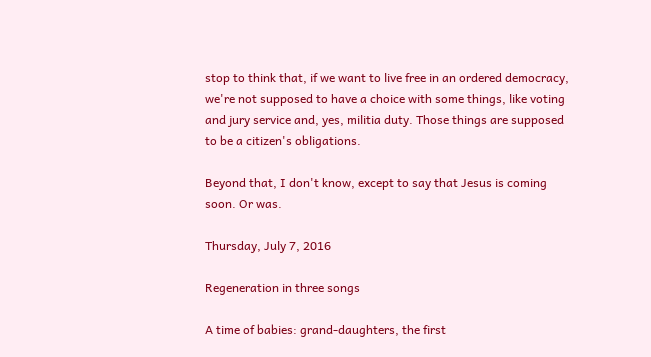stop to think that, if we want to live free in an ordered democracy, we're not supposed to have a choice with some things, like voting and jury service and, yes, militia duty. Those things are supposed to be a citizen's obligations.

Beyond that, I don't know, except to say that Jesus is coming soon. Or was.

Thursday, July 7, 2016

Regeneration in three songs

A time of babies: grand-daughters, the first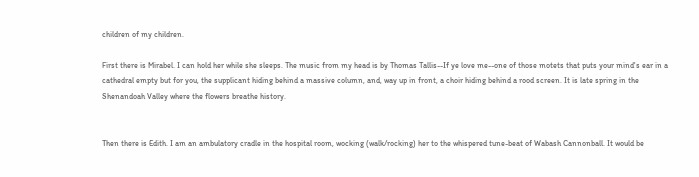children of my children.

First there is Mirabel. I can hold her while she sleeps. The music from my head is by Thomas Tallis--If ye love me--one of those motets that puts your mind's ear in a cathedral empty but for you, the supplicant hiding behind a massive column, and, way up in front, a choir hiding behind a rood screen. It is late spring in the Shenandoah Valley where the flowers breathe history.


Then there is Edith. I am an ambulatory cradle in the hospital room, wocking (walk/rocking) her to the whispered tune-beat of Wabash Cannonball. It would be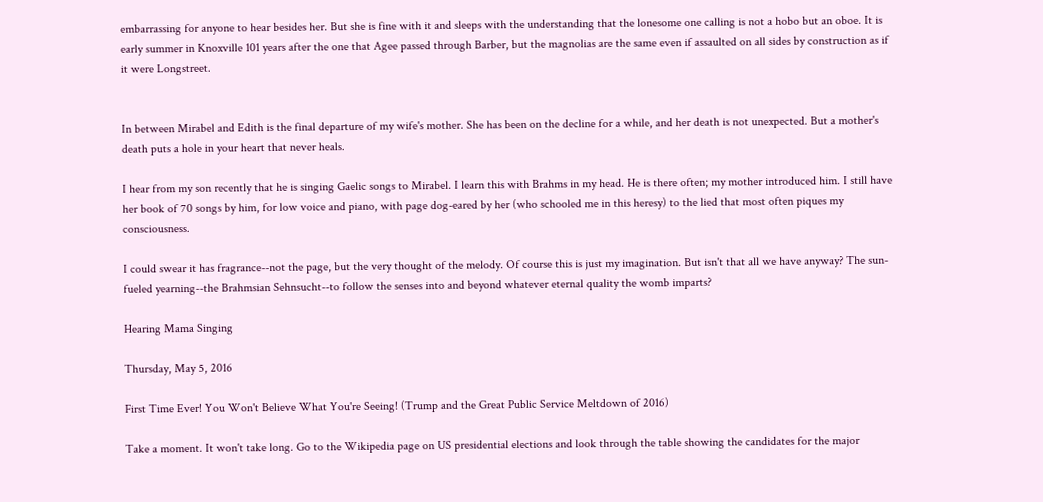embarrassing for anyone to hear besides her. But she is fine with it and sleeps with the understanding that the lonesome one calling is not a hobo but an oboe. It is early summer in Knoxville 101 years after the one that Agee passed through Barber, but the magnolias are the same even if assaulted on all sides by construction as if it were Longstreet.


In between Mirabel and Edith is the final departure of my wife's mother. She has been on the decline for a while, and her death is not unexpected. But a mother's death puts a hole in your heart that never heals.

I hear from my son recently that he is singing Gaelic songs to Mirabel. I learn this with Brahms in my head. He is there often; my mother introduced him. I still have her book of 70 songs by him, for low voice and piano, with page dog-eared by her (who schooled me in this heresy) to the lied that most often piques my consciousness.

I could swear it has fragrance--not the page, but the very thought of the melody. Of course this is just my imagination. But isn't that all we have anyway? The sun-fueled yearning--the Brahmsian Sehnsucht--to follow the senses into and beyond whatever eternal quality the womb imparts?

Hearing Mama Singing

Thursday, May 5, 2016

First Time Ever! You Won't Believe What You're Seeing! (Trump and the Great Public Service Meltdown of 2016)

Take a moment. It won't take long. Go to the Wikipedia page on US presidential elections and look through the table showing the candidates for the major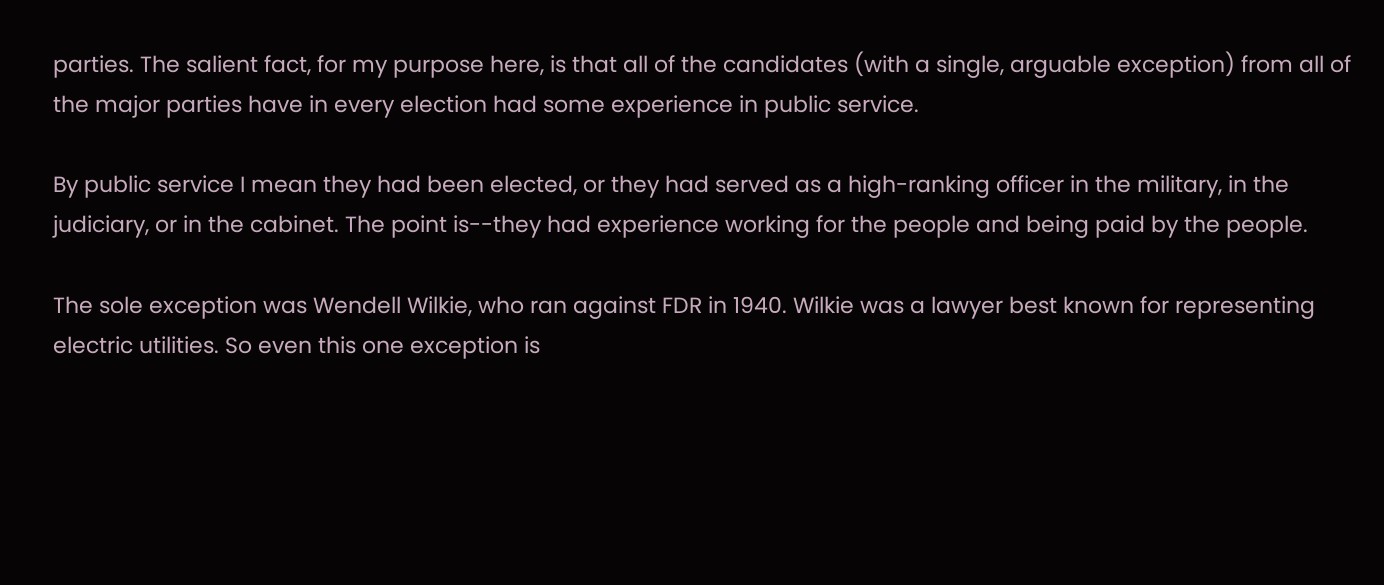parties. The salient fact, for my purpose here, is that all of the candidates (with a single, arguable exception) from all of the major parties have in every election had some experience in public service.

By public service I mean they had been elected, or they had served as a high-ranking officer in the military, in the judiciary, or in the cabinet. The point is--they had experience working for the people and being paid by the people.

The sole exception was Wendell Wilkie, who ran against FDR in 1940. Wilkie was a lawyer best known for representing electric utilities. So even this one exception is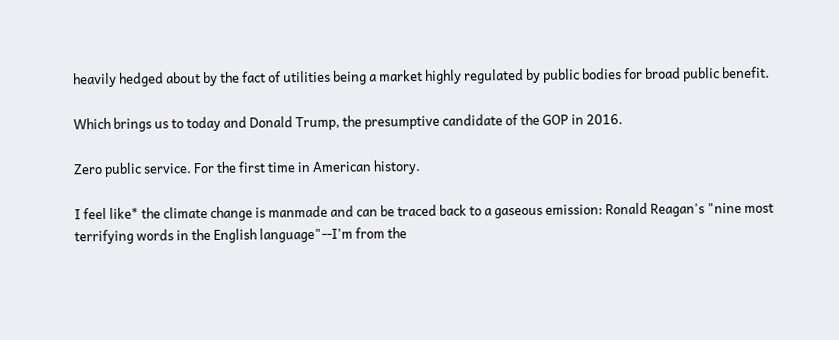heavily hedged about by the fact of utilities being a market highly regulated by public bodies for broad public benefit.

Which brings us to today and Donald Trump, the presumptive candidate of the GOP in 2016.

Zero public service. For the first time in American history.

I feel like* the climate change is manmade and can be traced back to a gaseous emission: Ronald Reagan's "nine most terrifying words in the English language"--I'm from the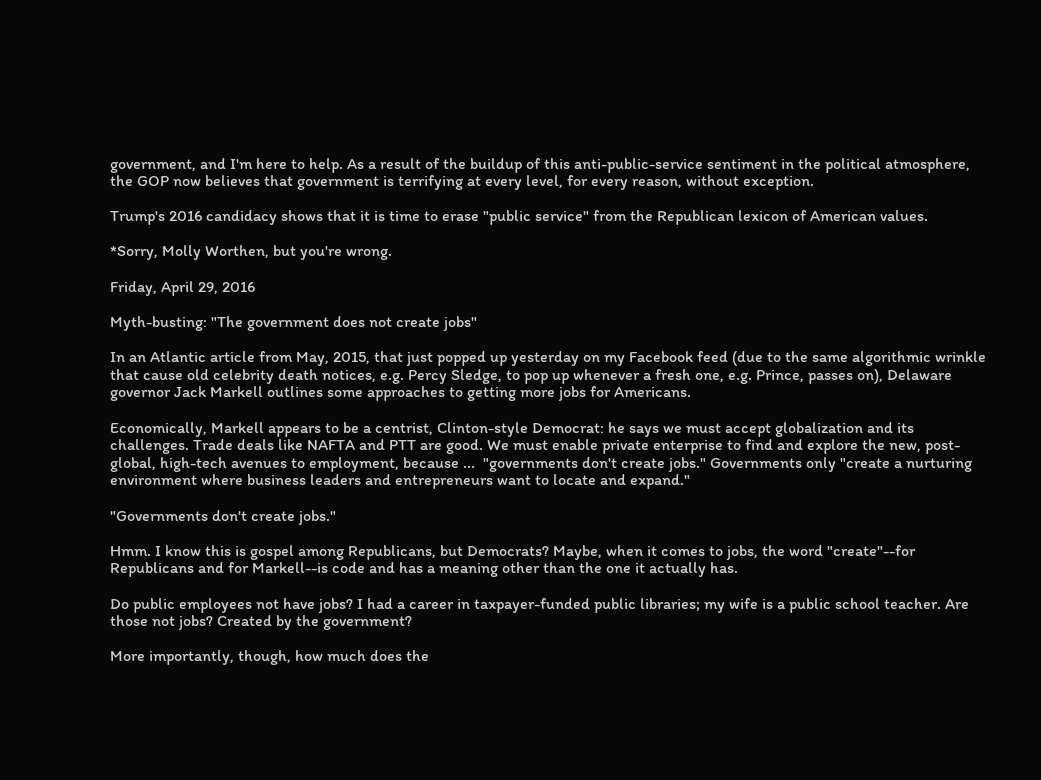government, and I'm here to help. As a result of the buildup of this anti-public-service sentiment in the political atmosphere, the GOP now believes that government is terrifying at every level, for every reason, without exception.

Trump's 2016 candidacy shows that it is time to erase "public service" from the Republican lexicon of American values.

*Sorry, Molly Worthen, but you're wrong.

Friday, April 29, 2016

Myth-busting: "The government does not create jobs"

In an Atlantic article from May, 2015, that just popped up yesterday on my Facebook feed (due to the same algorithmic wrinkle that cause old celebrity death notices, e.g. Percy Sledge, to pop up whenever a fresh one, e.g. Prince, passes on), Delaware governor Jack Markell outlines some approaches to getting more jobs for Americans.

Economically, Markell appears to be a centrist, Clinton-style Democrat: he says we must accept globalization and its challenges. Trade deals like NAFTA and PTT are good. We must enable private enterprise to find and explore the new, post-global, high-tech avenues to employment, because ...  "governments don't create jobs." Governments only "create a nurturing environment where business leaders and entrepreneurs want to locate and expand."

"Governments don't create jobs."

Hmm. I know this is gospel among Republicans, but Democrats? Maybe, when it comes to jobs, the word "create"--for Republicans and for Markell--is code and has a meaning other than the one it actually has.

Do public employees not have jobs? I had a career in taxpayer-funded public libraries; my wife is a public school teacher. Are those not jobs? Created by the government?

More importantly, though, how much does the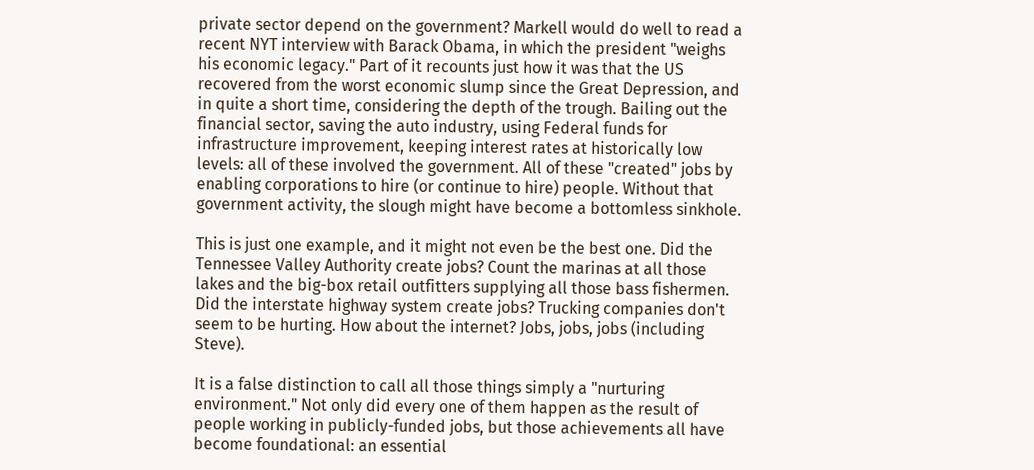private sector depend on the government? Markell would do well to read a recent NYT interview with Barack Obama, in which the president "weighs his economic legacy." Part of it recounts just how it was that the US recovered from the worst economic slump since the Great Depression, and in quite a short time, considering the depth of the trough. Bailing out the financial sector, saving the auto industry, using Federal funds for infrastructure improvement, keeping interest rates at historically low levels: all of these involved the government. All of these "created" jobs by enabling corporations to hire (or continue to hire) people. Without that government activity, the slough might have become a bottomless sinkhole.

This is just one example, and it might not even be the best one. Did the Tennessee Valley Authority create jobs? Count the marinas at all those lakes and the big-box retail outfitters supplying all those bass fishermen. Did the interstate highway system create jobs? Trucking companies don't seem to be hurting. How about the internet? Jobs, jobs, jobs (including Steve).

It is a false distinction to call all those things simply a "nurturing environment." Not only did every one of them happen as the result of people working in publicly-funded jobs, but those achievements all have become foundational: an essential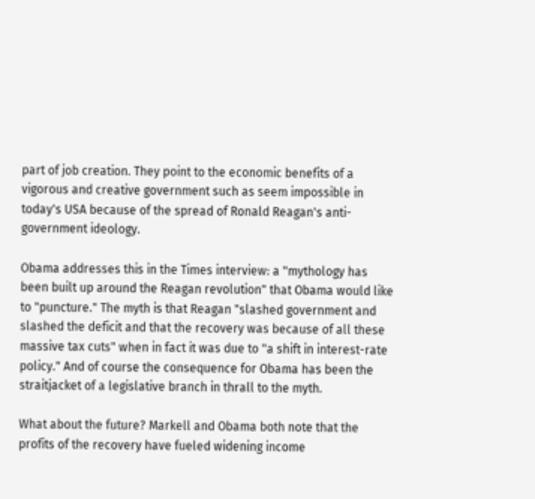part of job creation. They point to the economic benefits of a vigorous and creative government such as seem impossible in today's USA because of the spread of Ronald Reagan's anti-government ideology.

Obama addresses this in the Times interview: a "mythology has been built up around the Reagan revolution" that Obama would like to "puncture." The myth is that Reagan "slashed government and slashed the deficit and that the recovery was because of all these massive tax cuts" when in fact it was due to "a shift in interest-rate policy." And of course the consequence for Obama has been the straitjacket of a legislative branch in thrall to the myth.

What about the future? Markell and Obama both note that the profits of the recovery have fueled widening income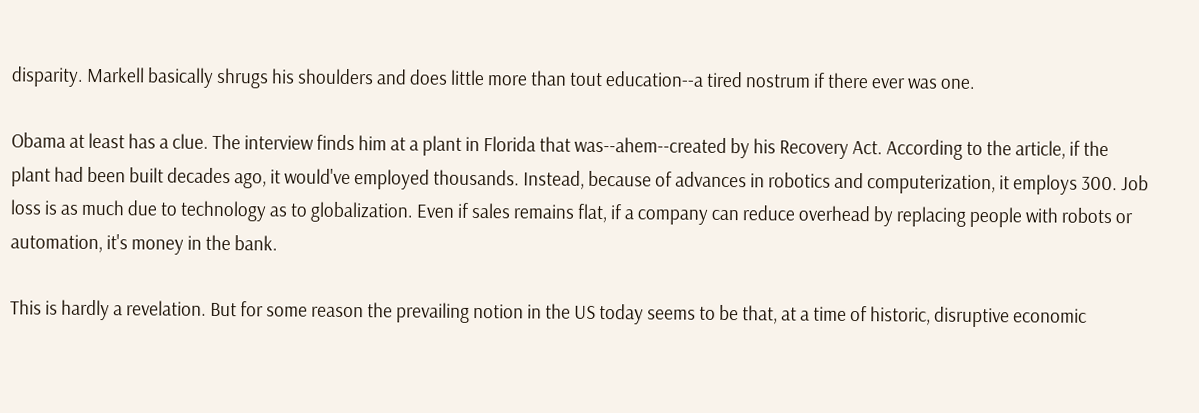disparity. Markell basically shrugs his shoulders and does little more than tout education--a tired nostrum if there ever was one.

Obama at least has a clue. The interview finds him at a plant in Florida that was--ahem--created by his Recovery Act. According to the article, if the plant had been built decades ago, it would've employed thousands. Instead, because of advances in robotics and computerization, it employs 300. Job loss is as much due to technology as to globalization. Even if sales remains flat, if a company can reduce overhead by replacing people with robots or automation, it's money in the bank.

This is hardly a revelation. But for some reason the prevailing notion in the US today seems to be that, at a time of historic, disruptive economic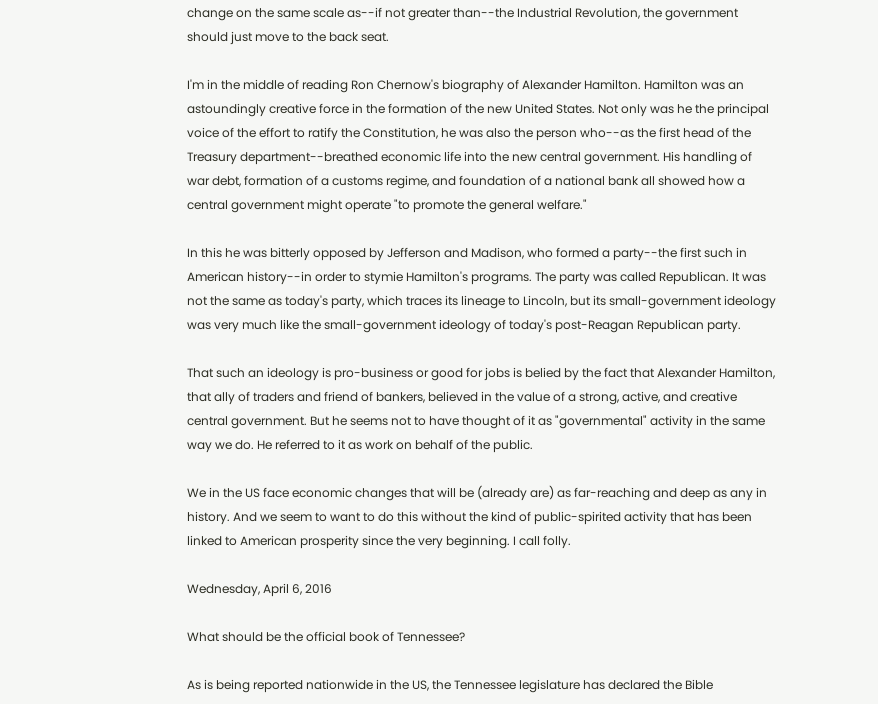change on the same scale as--if not greater than--the Industrial Revolution, the government should just move to the back seat.

I'm in the middle of reading Ron Chernow's biography of Alexander Hamilton. Hamilton was an astoundingly creative force in the formation of the new United States. Not only was he the principal voice of the effort to ratify the Constitution, he was also the person who--as the first head of the Treasury department--breathed economic life into the new central government. His handling of war debt, formation of a customs regime, and foundation of a national bank all showed how a central government might operate "to promote the general welfare."

In this he was bitterly opposed by Jefferson and Madison, who formed a party--the first such in American history--in order to stymie Hamilton's programs. The party was called Republican. It was not the same as today's party, which traces its lineage to Lincoln, but its small-government ideology was very much like the small-government ideology of today's post-Reagan Republican party.

That such an ideology is pro-business or good for jobs is belied by the fact that Alexander Hamilton, that ally of traders and friend of bankers, believed in the value of a strong, active, and creative central government. But he seems not to have thought of it as "governmental" activity in the same way we do. He referred to it as work on behalf of the public.

We in the US face economic changes that will be (already are) as far-reaching and deep as any in history. And we seem to want to do this without the kind of public-spirited activity that has been linked to American prosperity since the very beginning. I call folly.

Wednesday, April 6, 2016

What should be the official book of Tennessee?

As is being reported nationwide in the US, the Tennessee legislature has declared the Bible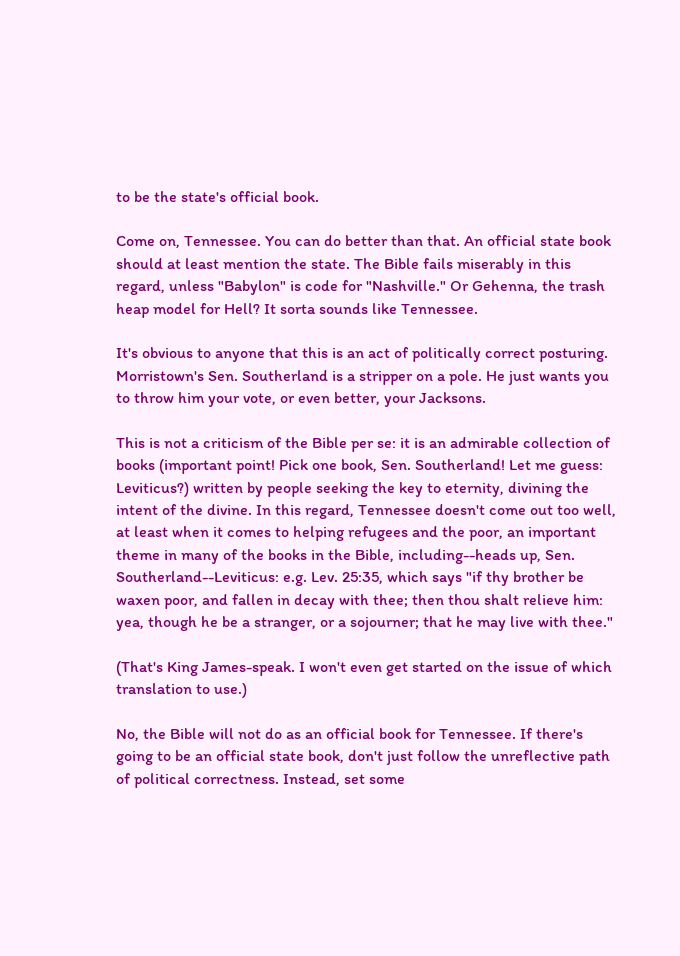to be the state's official book.

Come on, Tennessee. You can do better than that. An official state book should at least mention the state. The Bible fails miserably in this regard, unless "Babylon" is code for "Nashville." Or Gehenna, the trash heap model for Hell? It sorta sounds like Tennessee.

It's obvious to anyone that this is an act of politically correct posturing. Morristown's Sen. Southerland is a stripper on a pole. He just wants you to throw him your vote, or even better, your Jacksons.

This is not a criticism of the Bible per se: it is an admirable collection of books (important point! Pick one book, Sen. Southerland! Let me guess: Leviticus?) written by people seeking the key to eternity, divining the intent of the divine. In this regard, Tennessee doesn't come out too well, at least when it comes to helping refugees and the poor, an important theme in many of the books in the Bible, including--heads up, Sen. Southerland--Leviticus: e.g. Lev. 25:35, which says "if thy brother be waxen poor, and fallen in decay with thee; then thou shalt relieve him: yea, though he be a stranger, or a sojourner; that he may live with thee."

(That's King James-speak. I won't even get started on the issue of which translation to use.)

No, the Bible will not do as an official book for Tennessee. If there's going to be an official state book, don't just follow the unreflective path of political correctness. Instead, set some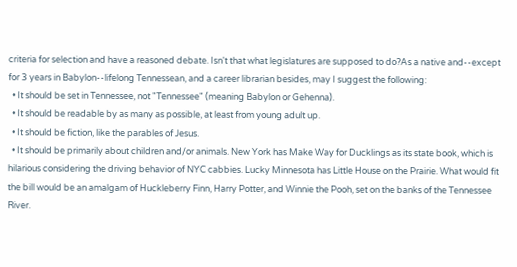criteria for selection and have a reasoned debate. Isn't that what legislatures are supposed to do?As a native and--except for 3 years in Babylon--lifelong Tennessean, and a career librarian besides, may I suggest the following:
  • It should be set in Tennessee, not "Tennessee" (meaning Babylon or Gehenna).
  • It should be readable by as many as possible, at least from young adult up.
  • It should be fiction, like the parables of Jesus.
  • It should be primarily about children and/or animals. New York has Make Way for Ducklings as its state book, which is hilarious considering the driving behavior of NYC cabbies. Lucky Minnesota has Little House on the Prairie. What would fit the bill would be an amalgam of Huckleberry Finn, Harry Potter, and Winnie the Pooh, set on the banks of the Tennessee River.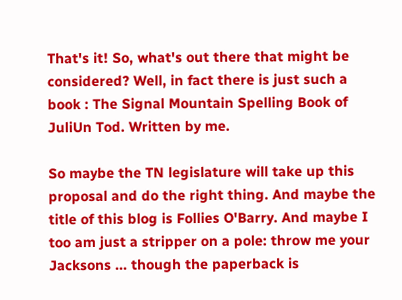That's it! So, what's out there that might be considered? Well, in fact there is just such a book : The Signal Mountain Spelling Book of JuliUn Tod. Written by me.

So maybe the TN legislature will take up this proposal and do the right thing. And maybe the title of this blog is Follies O'Barry. And maybe I too am just a stripper on a pole: throw me your Jacksons ... though the paperback is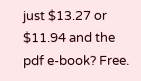just $13.27 or $11.94 and the pdf e-book? Free.